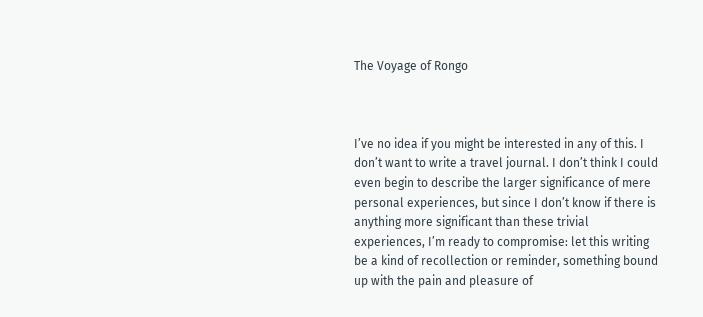The Voyage of Rongo



I’ve no idea if you might be interested in any of this. I don’t want to write a travel journal. I don’t think I could even begin to describe the larger significance of mere personal experiences, but since I don’t know if there is anything more significant than these trivial experiences, I’m ready to compromise: let this writing be a kind of recollection or reminder, something bound up with the pain and pleasure of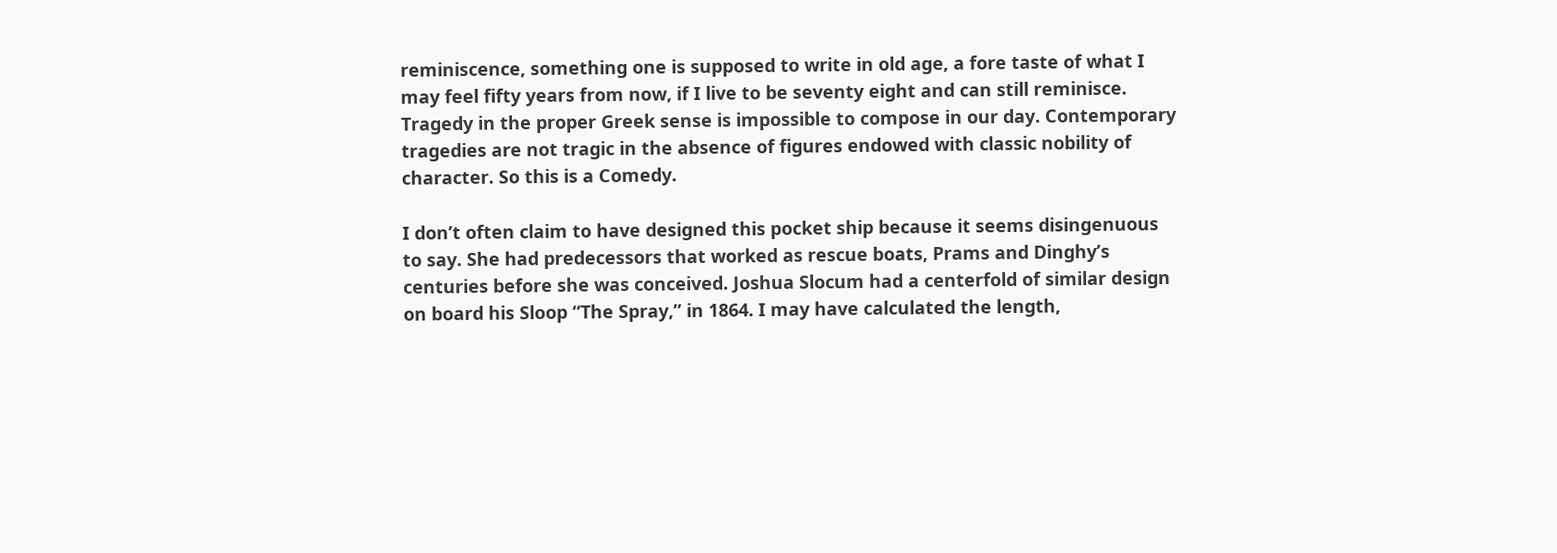reminiscence, something one is supposed to write in old age, a fore taste of what I may feel fifty years from now, if I live to be seventy eight and can still reminisce. Tragedy in the proper Greek sense is impossible to compose in our day. Contemporary tragedies are not tragic in the absence of figures endowed with classic nobility of character. So this is a Comedy.

I don’t often claim to have designed this pocket ship because it seems disingenuous to say. She had predecessors that worked as rescue boats, Prams and Dinghy’s centuries before she was conceived. Joshua Slocum had a centerfold of similar design on board his Sloop “The Spray,” in 1864. I may have calculated the length,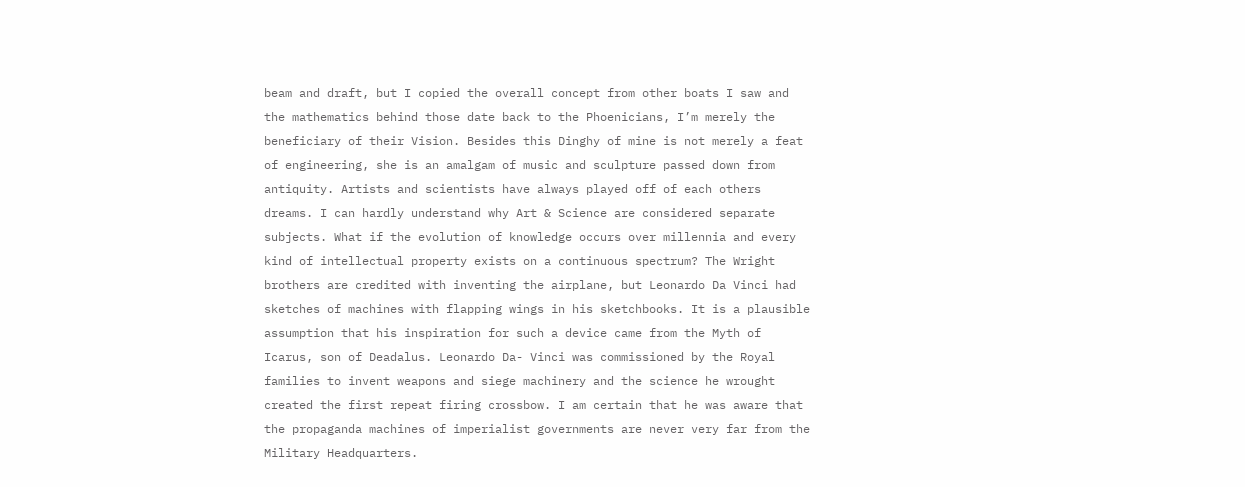beam and draft, but I copied the overall concept from other boats I saw and the mathematics behind those date back to the Phoenicians, I’m merely the beneficiary of their Vision. Besides this Dinghy of mine is not merely a feat of engineering, she is an amalgam of music and sculpture passed down from antiquity. Artists and scientists have always played off of each others dreams. I can hardly understand why Art & Science are considered separate subjects. What if the evolution of knowledge occurs over millennia and every kind of intellectual property exists on a continuous spectrum? The Wright brothers are credited with inventing the airplane, but Leonardo Da Vinci had sketches of machines with flapping wings in his sketchbooks. It is a plausible assumption that his inspiration for such a device came from the Myth of Icarus, son of Deadalus. Leonardo Da- Vinci was commissioned by the Royal families to invent weapons and siege machinery and the science he wrought created the first repeat firing crossbow. I am certain that he was aware that the propaganda machines of imperialist governments are never very far from the Military Headquarters.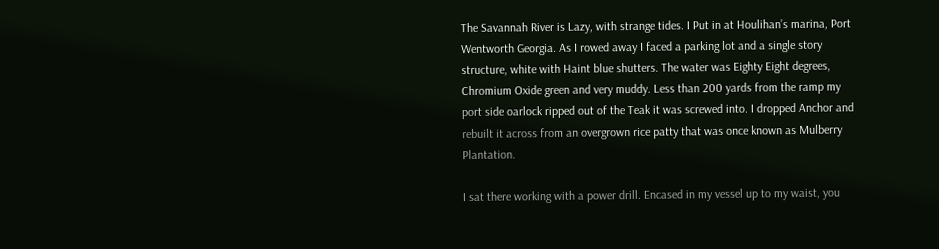The Savannah River is Lazy, with strange tides. I Put in at Houlihan’s marina, Port Wentworth Georgia. As I rowed away I faced a parking lot and a single story structure, white with Haint blue shutters. The water was Eighty Eight degrees, Chromium Oxide green and very muddy. Less than 200 yards from the ramp my port side oarlock ripped out of the Teak it was screwed into. I dropped Anchor and rebuilt it across from an overgrown rice patty that was once known as Mulberry Plantation.

I sat there working with a power drill. Encased in my vessel up to my waist, you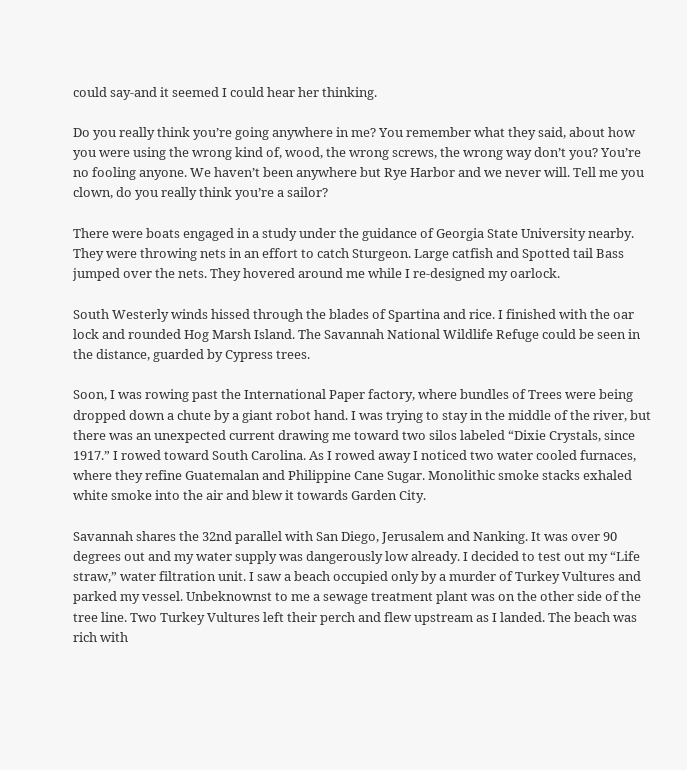could say-and it seemed I could hear her thinking.

Do you really think you’re going anywhere in me? You remember what they said, about how you were using the wrong kind of, wood, the wrong screws, the wrong way don’t you? You’re no fooling anyone. We haven’t been anywhere but Rye Harbor and we never will. Tell me you clown, do you really think you’re a sailor?

There were boats engaged in a study under the guidance of Georgia State University nearby. They were throwing nets in an effort to catch Sturgeon. Large catfish and Spotted tail Bass jumped over the nets. They hovered around me while I re-designed my oarlock.

South Westerly winds hissed through the blades of Spartina and rice. I finished with the oar lock and rounded Hog Marsh Island. The Savannah National Wildlife Refuge could be seen in the distance, guarded by Cypress trees.

Soon, I was rowing past the International Paper factory, where bundles of Trees were being dropped down a chute by a giant robot hand. I was trying to stay in the middle of the river, but there was an unexpected current drawing me toward two silos labeled “Dixie Crystals, since 1917.” I rowed toward South Carolina. As I rowed away I noticed two water cooled furnaces, where they refine Guatemalan and Philippine Cane Sugar. Monolithic smoke stacks exhaled white smoke into the air and blew it towards Garden City.

Savannah shares the 32nd parallel with San Diego, Jerusalem and Nanking. It was over 90 degrees out and my water supply was dangerously low already. I decided to test out my “Life straw,” water filtration unit. I saw a beach occupied only by a murder of Turkey Vultures and parked my vessel. Unbeknownst to me a sewage treatment plant was on the other side of the tree line. Two Turkey Vultures left their perch and flew upstream as I landed. The beach was rich with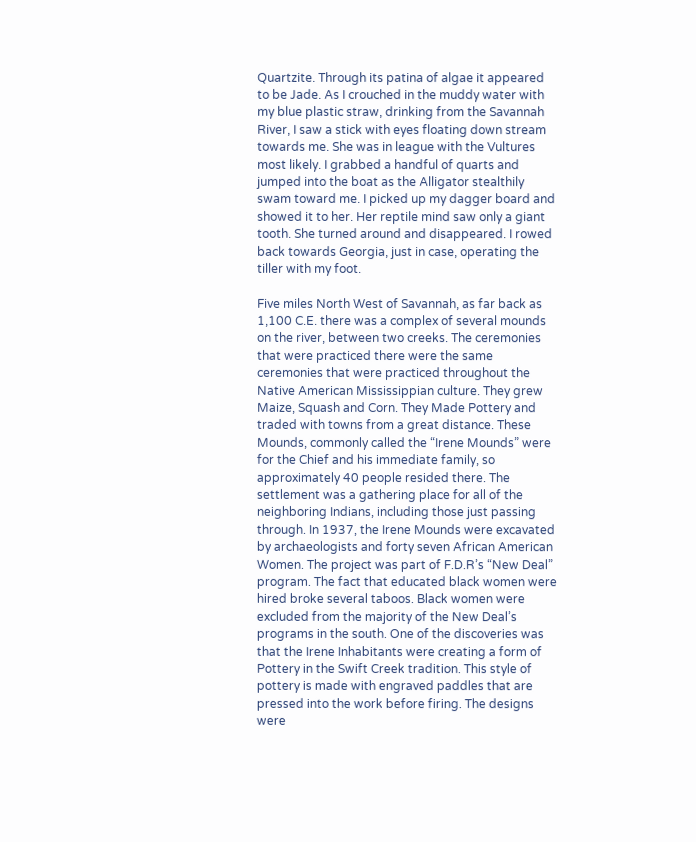Quartzite. Through its patina of algae it appeared to be Jade. As I crouched in the muddy water with my blue plastic straw, drinking from the Savannah River, I saw a stick with eyes floating down stream towards me. She was in league with the Vultures most likely. I grabbed a handful of quarts and jumped into the boat as the Alligator stealthily swam toward me. I picked up my dagger board and showed it to her. Her reptile mind saw only a giant tooth. She turned around and disappeared. I rowed back towards Georgia, just in case, operating the tiller with my foot.

Five miles North West of Savannah, as far back as 1,100 C.E. there was a complex of several mounds on the river, between two creeks. The ceremonies that were practiced there were the same ceremonies that were practiced throughout the Native American Mississippian culture. They grew Maize, Squash and Corn. They Made Pottery and traded with towns from a great distance. These Mounds, commonly called the “Irene Mounds” were for the Chief and his immediate family, so approximately 40 people resided there. The settlement was a gathering place for all of the neighboring Indians, including those just passing through. In 1937, the Irene Mounds were excavated by archaeologists and forty seven African American Women. The project was part of F.D.R’s “New Deal” program. The fact that educated black women were hired broke several taboos. Black women were excluded from the majority of the New Deal’s programs in the south. One of the discoveries was that the Irene Inhabitants were creating a form of Pottery in the Swift Creek tradition. This style of pottery is made with engraved paddles that are pressed into the work before firing. The designs were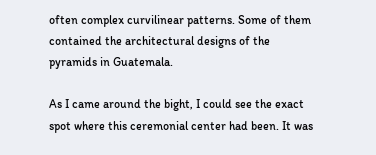often complex curvilinear patterns. Some of them contained the architectural designs of the pyramids in Guatemala.

As I came around the bight, I could see the exact spot where this ceremonial center had been. It was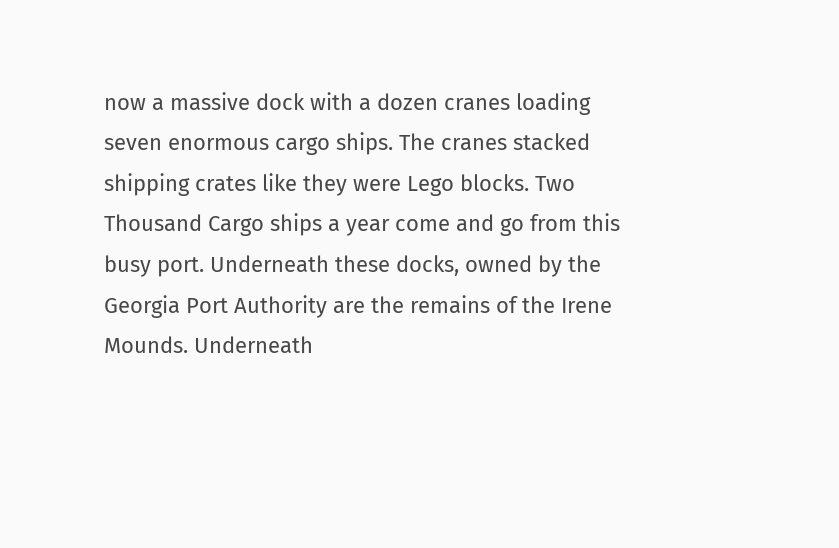now a massive dock with a dozen cranes loading seven enormous cargo ships. The cranes stacked shipping crates like they were Lego blocks. Two Thousand Cargo ships a year come and go from this busy port. Underneath these docks, owned by the Georgia Port Authority are the remains of the Irene Mounds. Underneath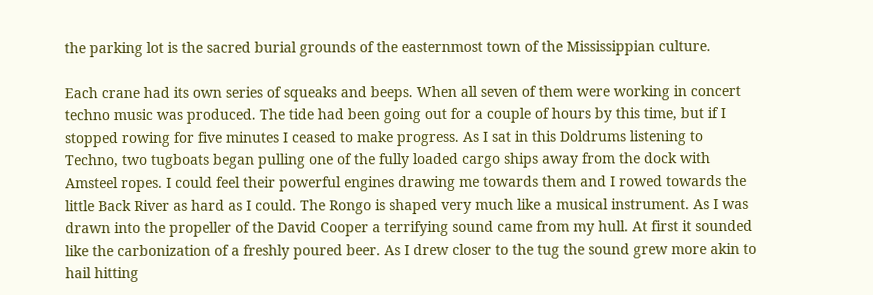the parking lot is the sacred burial grounds of the easternmost town of the Mississippian culture.

Each crane had its own series of squeaks and beeps. When all seven of them were working in concert techno music was produced. The tide had been going out for a couple of hours by this time, but if I stopped rowing for five minutes I ceased to make progress. As I sat in this Doldrums listening to Techno, two tugboats began pulling one of the fully loaded cargo ships away from the dock with Amsteel ropes. I could feel their powerful engines drawing me towards them and I rowed towards the little Back River as hard as I could. The Rongo is shaped very much like a musical instrument. As I was drawn into the propeller of the David Cooper a terrifying sound came from my hull. At first it sounded like the carbonization of a freshly poured beer. As I drew closer to the tug the sound grew more akin to hail hitting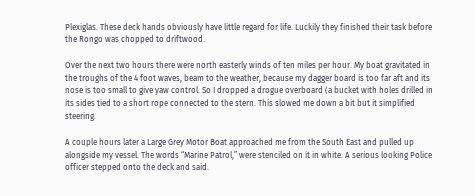Plexiglas. These deck hands obviously have little regard for life. Luckily they finished their task before the Rongo was chopped to driftwood.

Over the next two hours there were north easterly winds of ten miles per hour. My boat gravitated in the troughs of the 4 foot waves, beam to the weather, because my dagger board is too far aft and its nose is too small to give yaw control. So I dropped a drogue overboard (a bucket with holes drilled in its sides tied to a short rope connected to the stern. This slowed me down a bit but it simplified steering.

A couple hours later a Large Grey Motor Boat approached me from the South East and pulled up alongside my vessel. The words “Marine Patrol,” were stenciled on it in white. A serious looking Police officer stepped onto the deck and said.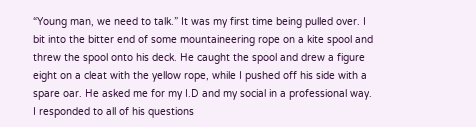“Young man, we need to talk.” It was my first time being pulled over. I bit into the bitter end of some mountaineering rope on a kite spool and threw the spool onto his deck. He caught the spool and drew a figure eight on a cleat with the yellow rope, while I pushed off his side with a spare oar. He asked me for my I.D and my social in a professional way. I responded to all of his questions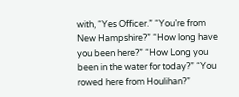with, “Yes Officer.” “You’re from New Hampshire?” “How long have you been here?” “How Long you been in the water for today?” “You rowed here from Houlihan?”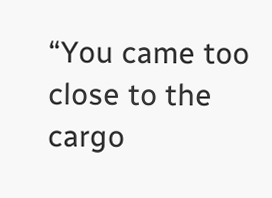“You came too close to the cargo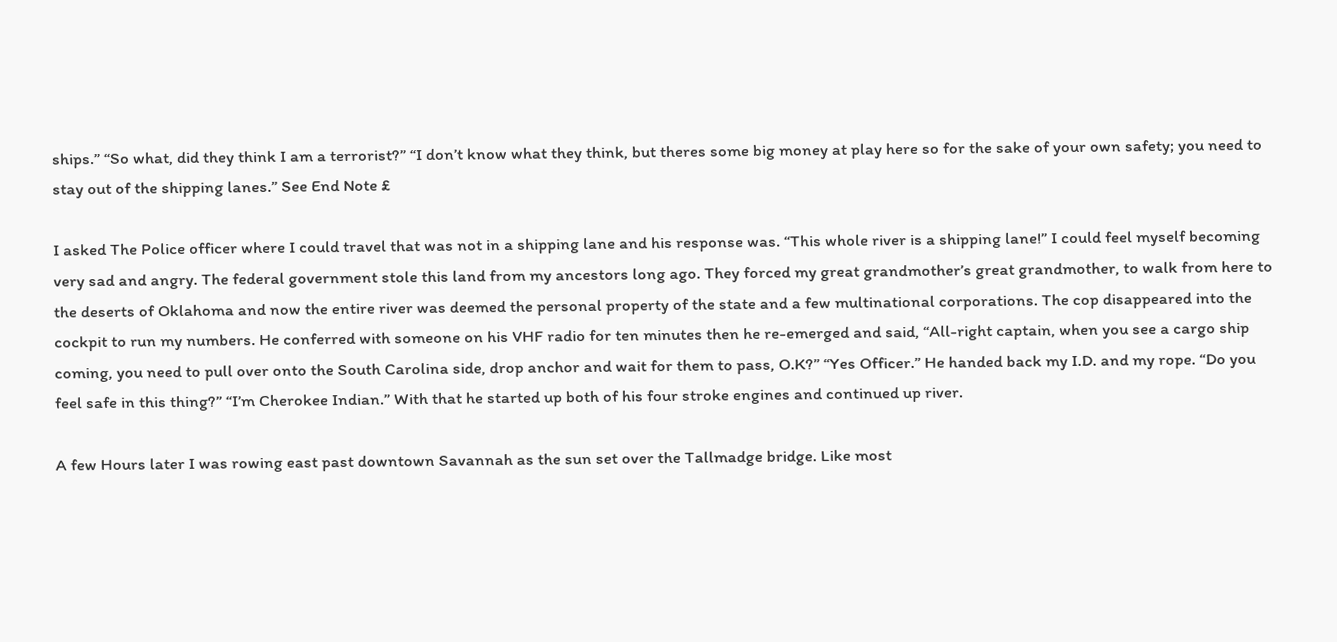ships.” “So what, did they think I am a terrorist?” “I don’t know what they think, but theres some big money at play here so for the sake of your own safety; you need to stay out of the shipping lanes.” See End Note £

I asked The Police officer where I could travel that was not in a shipping lane and his response was. “This whole river is a shipping lane!” I could feel myself becoming very sad and angry. The federal government stole this land from my ancestors long ago. They forced my great grandmother’s great grandmother, to walk from here to the deserts of Oklahoma and now the entire river was deemed the personal property of the state and a few multinational corporations. The cop disappeared into the cockpit to run my numbers. He conferred with someone on his VHF radio for ten minutes then he re-emerged and said, “All-right captain, when you see a cargo ship coming, you need to pull over onto the South Carolina side, drop anchor and wait for them to pass, O.K?” “Yes Officer.” He handed back my I.D. and my rope. “Do you feel safe in this thing?” “I’m Cherokee Indian.” With that he started up both of his four stroke engines and continued up river.

A few Hours later I was rowing east past downtown Savannah as the sun set over the Tallmadge bridge. Like most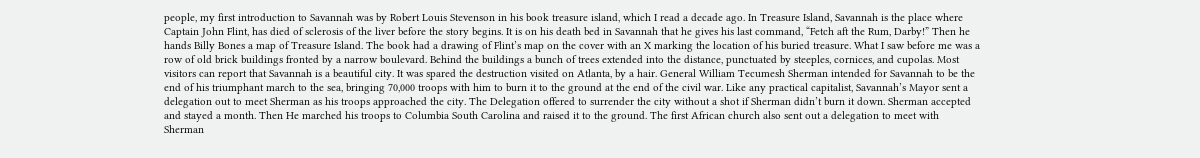people, my first introduction to Savannah was by Robert Louis Stevenson in his book treasure island, which I read a decade ago. In Treasure Island, Savannah is the place where Captain John Flint, has died of sclerosis of the liver before the story begins. It is on his death bed in Savannah that he gives his last command, “Fetch aft the Rum, Darby!” Then he hands Billy Bones a map of Treasure Island. The book had a drawing of Flint’s map on the cover with an X marking the location of his buried treasure. What I saw before me was a row of old brick buildings fronted by a narrow boulevard. Behind the buildings a bunch of trees extended into the distance, punctuated by steeples, cornices, and cupolas. Most visitors can report that Savannah is a beautiful city. It was spared the destruction visited on Atlanta, by a hair. General William Tecumesh Sherman intended for Savannah to be the end of his triumphant march to the sea, bringing 70,000 troops with him to burn it to the ground at the end of the civil war. Like any practical capitalist, Savannah’s Mayor sent a delegation out to meet Sherman as his troops approached the city. The Delegation offered to surrender the city without a shot if Sherman didn’t burn it down. Sherman accepted and stayed a month. Then He marched his troops to Columbia South Carolina and raised it to the ground. The first African church also sent out a delegation to meet with Sherman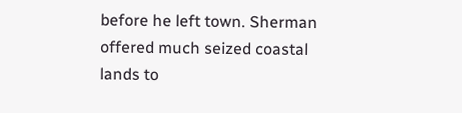before he left town. Sherman offered much seized coastal lands to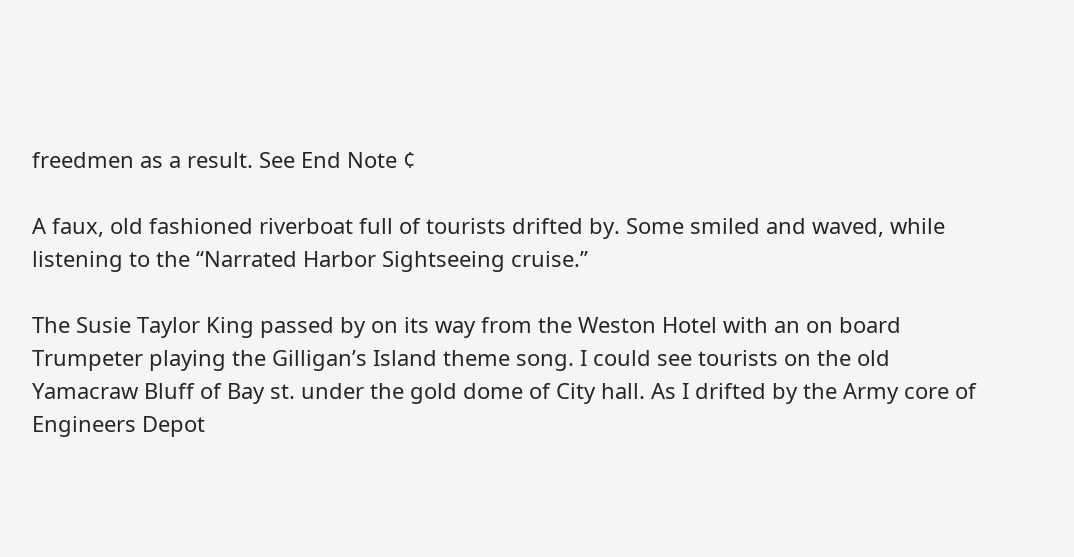freedmen as a result. See End Note ¢

A faux, old fashioned riverboat full of tourists drifted by. Some smiled and waved, while listening to the “Narrated Harbor Sightseeing cruise.”

The Susie Taylor King passed by on its way from the Weston Hotel with an on board Trumpeter playing the Gilligan’s Island theme song. I could see tourists on the old Yamacraw Bluff of Bay st. under the gold dome of City hall. As I drifted by the Army core of Engineers Depot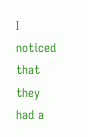I noticed that they had a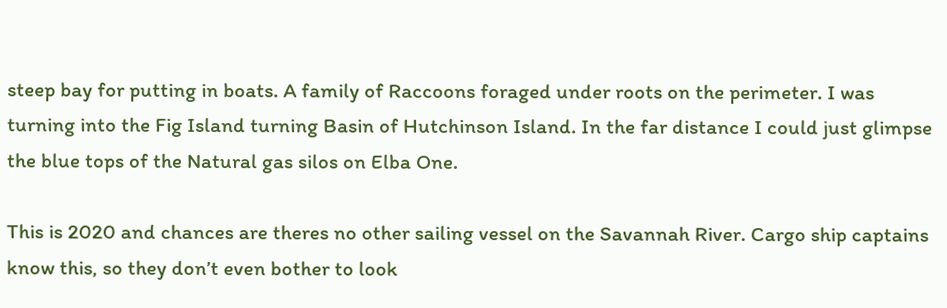steep bay for putting in boats. A family of Raccoons foraged under roots on the perimeter. I was turning into the Fig Island turning Basin of Hutchinson Island. In the far distance I could just glimpse the blue tops of the Natural gas silos on Elba One.

This is 2020 and chances are theres no other sailing vessel on the Savannah River. Cargo ship captains know this, so they don’t even bother to look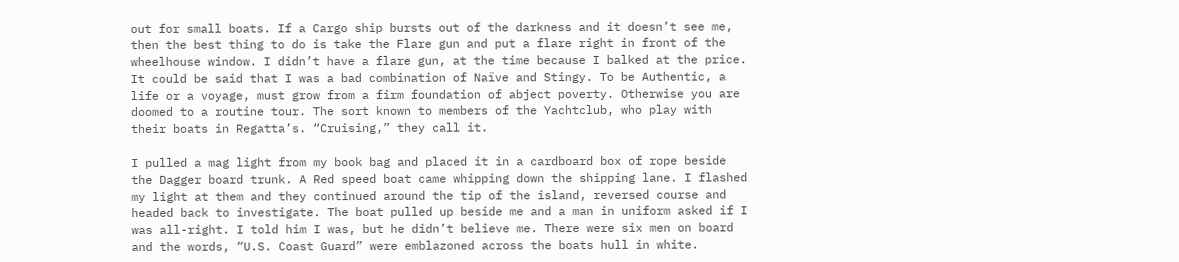out for small boats. If a Cargo ship bursts out of the darkness and it doesn’t see me, then the best thing to do is take the Flare gun and put a flare right in front of the wheelhouse window. I didn’t have a flare gun, at the time because I balked at the price. It could be said that I was a bad combination of Naïve and Stingy. To be Authentic, a life or a voyage, must grow from a firm foundation of abject poverty. Otherwise you are doomed to a routine tour. The sort known to members of the Yachtclub, who play with their boats in Regatta’s. “Cruising,” they call it.

I pulled a mag light from my book bag and placed it in a cardboard box of rope beside the Dagger board trunk. A Red speed boat came whipping down the shipping lane. I flashed my light at them and they continued around the tip of the island, reversed course and headed back to investigate. The boat pulled up beside me and a man in uniform asked if I was all-right. I told him I was, but he didn’t believe me. There were six men on board and the words, “U.S. Coast Guard” were emblazoned across the boats hull in white.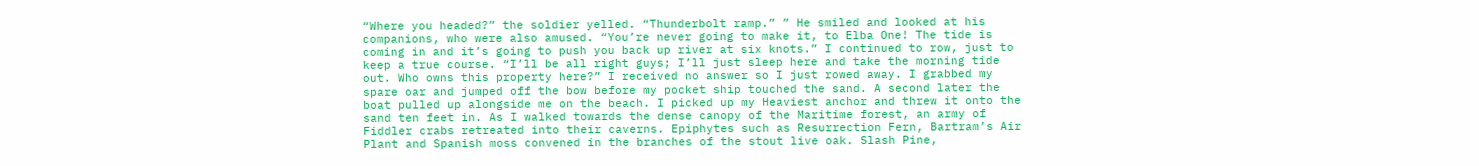“Where you headed?” the soldier yelled. “Thunderbolt ramp.” ” He smiled and looked at his companions, who were also amused. “You’re never going to make it, to Elba One! The tide is coming in and it’s going to push you back up river at six knots.” I continued to row, just to keep a true course. “I’ll be all right guys; I’ll just sleep here and take the morning tide out. Who owns this property here?” I received no answer so I just rowed away. I grabbed my spare oar and jumped off the bow before my pocket ship touched the sand. A second later the boat pulled up alongside me on the beach. I picked up my Heaviest anchor and threw it onto the sand ten feet in. As I walked towards the dense canopy of the Maritime forest, an army of Fiddler crabs retreated into their caverns. Epiphytes such as Resurrection Fern, Bartram’s Air Plant and Spanish moss convened in the branches of the stout live oak. Slash Pine,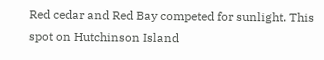Red cedar and Red Bay competed for sunlight. This spot on Hutchinson Island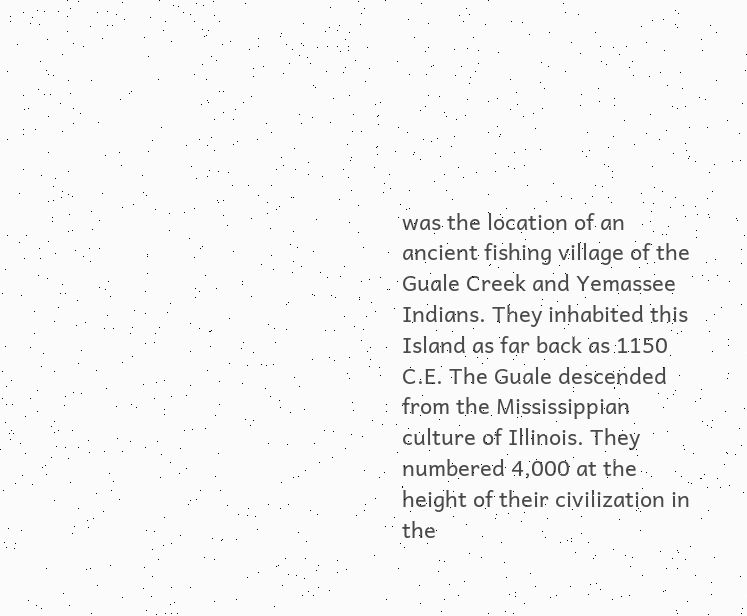was the location of an ancient fishing village of the Guale Creek and Yemassee Indians. They inhabited this Island as far back as 1150 C.E. The Guale descended from the Mississippian culture of Illinois. They numbered 4,000 at the height of their civilization in the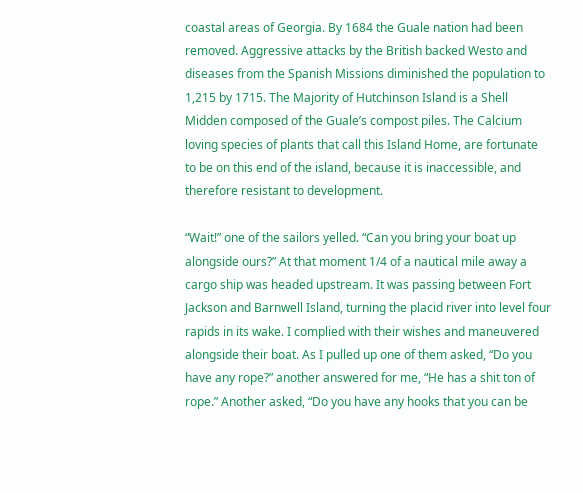coastal areas of Georgia. By 1684 the Guale nation had been removed. Aggressive attacks by the British backed Westo and diseases from the Spanish Missions diminished the population to 1,215 by 1715. The Majority of Hutchinson Island is a Shell Midden composed of the Guale’s compost piles. The Calcium loving species of plants that call this Island Home, are fortunate to be on this end of the island, because it is inaccessible, and therefore resistant to development.

“Wait!” one of the sailors yelled. “Can you bring your boat up alongside ours?” At that moment 1/4 of a nautical mile away a cargo ship was headed upstream. It was passing between Fort Jackson and Barnwell Island, turning the placid river into level four rapids in its wake. I complied with their wishes and maneuvered alongside their boat. As I pulled up one of them asked, “Do you have any rope?” another answered for me, “He has a shit ton of rope.” Another asked, “Do you have any hooks that you can be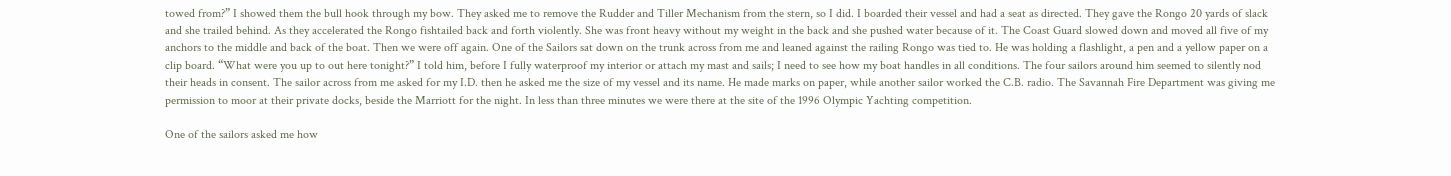towed from?” I showed them the bull hook through my bow. They asked me to remove the Rudder and Tiller Mechanism from the stern, so I did. I boarded their vessel and had a seat as directed. They gave the Rongo 20 yards of slack and she trailed behind. As they accelerated the Rongo fishtailed back and forth violently. She was front heavy without my weight in the back and she pushed water because of it. The Coast Guard slowed down and moved all five of my anchors to the middle and back of the boat. Then we were off again. One of the Sailors sat down on the trunk across from me and leaned against the railing Rongo was tied to. He was holding a flashlight, a pen and a yellow paper on a clip board. “What were you up to out here tonight?” I told him, before I fully waterproof my interior or attach my mast and sails; I need to see how my boat handles in all conditions. The four sailors around him seemed to silently nod their heads in consent. The sailor across from me asked for my I.D. then he asked me the size of my vessel and its name. He made marks on paper, while another sailor worked the C.B. radio. The Savannah Fire Department was giving me permission to moor at their private docks, beside the Marriott for the night. In less than three minutes we were there at the site of the 1996 Olympic Yachting competition.

One of the sailors asked me how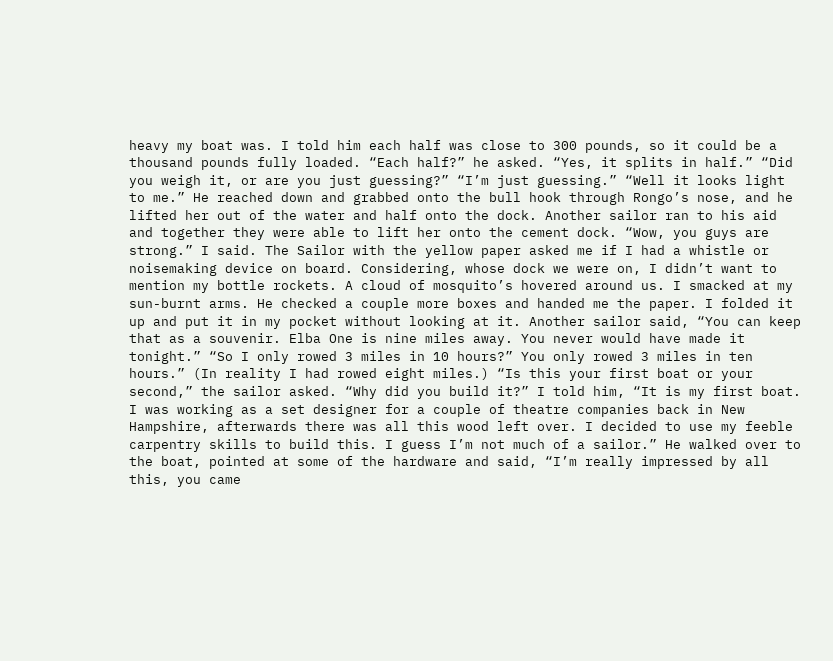heavy my boat was. I told him each half was close to 300 pounds, so it could be a thousand pounds fully loaded. “Each half?” he asked. “Yes, it splits in half.” “Did you weigh it, or are you just guessing?” “I’m just guessing.” “Well it looks light to me.” He reached down and grabbed onto the bull hook through Rongo’s nose, and he lifted her out of the water and half onto the dock. Another sailor ran to his aid and together they were able to lift her onto the cement dock. “Wow, you guys are strong.” I said. The Sailor with the yellow paper asked me if I had a whistle or noisemaking device on board. Considering, whose dock we were on, I didn’t want to mention my bottle rockets. A cloud of mosquito’s hovered around us. I smacked at my sun-burnt arms. He checked a couple more boxes and handed me the paper. I folded it up and put it in my pocket without looking at it. Another sailor said, “You can keep that as a souvenir. Elba One is nine miles away. You never would have made it tonight.” “So I only rowed 3 miles in 10 hours?” You only rowed 3 miles in ten hours.” (In reality I had rowed eight miles.) “Is this your first boat or your second,” the sailor asked. “Why did you build it?” I told him, “It is my first boat. I was working as a set designer for a couple of theatre companies back in New Hampshire, afterwards there was all this wood left over. I decided to use my feeble carpentry skills to build this. I guess I’m not much of a sailor.” He walked over to the boat, pointed at some of the hardware and said, “I’m really impressed by all this, you came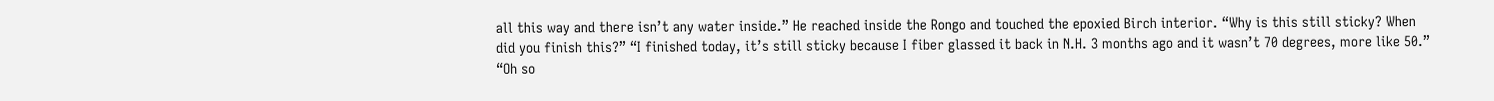all this way and there isn’t any water inside.” He reached inside the Rongo and touched the epoxied Birch interior. “Why is this still sticky? When did you finish this?” “I finished today, it’s still sticky because I fiber glassed it back in N.H. 3 months ago and it wasn’t 70 degrees, more like 50.” “Oh so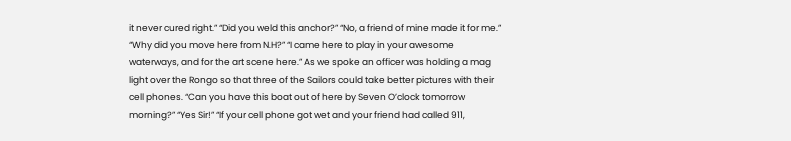it never cured right.” “Did you weld this anchor?” “No, a friend of mine made it for me.” “Why did you move here from N.H?” “I came here to play in your awesome waterways, and for the art scene here.” As we spoke an officer was holding a mag light over the Rongo so that three of the Sailors could take better pictures with their cell phones. “Can you have this boat out of here by Seven O’clock tomorrow morning?” “Yes Sir!” “If your cell phone got wet and your friend had called 911,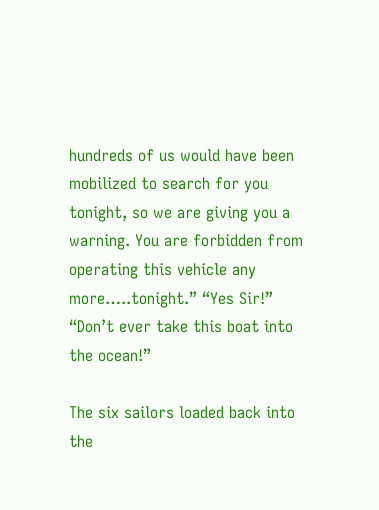hundreds of us would have been mobilized to search for you tonight, so we are giving you a warning. You are forbidden from operating this vehicle any more…..tonight.” “Yes Sir!” “Don’t ever take this boat into the ocean!”

The six sailors loaded back into the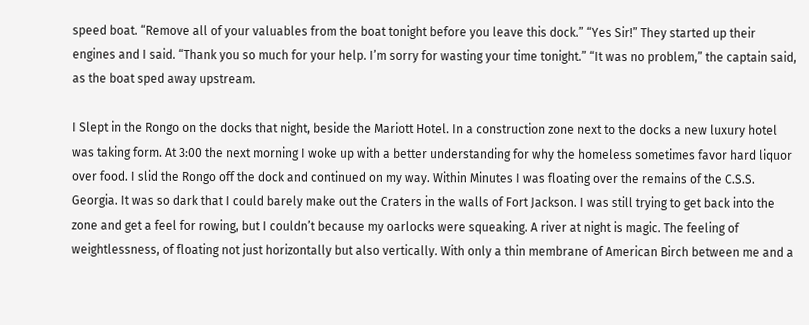speed boat. “Remove all of your valuables from the boat tonight before you leave this dock.” “Yes Sir!” They started up their engines and I said. “Thank you so much for your help. I’m sorry for wasting your time tonight.” “It was no problem,” the captain said, as the boat sped away upstream.

I Slept in the Rongo on the docks that night, beside the Mariott Hotel. In a construction zone next to the docks a new luxury hotel was taking form. At 3:00 the next morning I woke up with a better understanding for why the homeless sometimes favor hard liquor over food. I slid the Rongo off the dock and continued on my way. Within Minutes I was floating over the remains of the C.S.S. Georgia. It was so dark that I could barely make out the Craters in the walls of Fort Jackson. I was still trying to get back into the zone and get a feel for rowing, but I couldn’t because my oarlocks were squeaking. A river at night is magic. The feeling of weightlessness, of floating not just horizontally but also vertically. With only a thin membrane of American Birch between me and a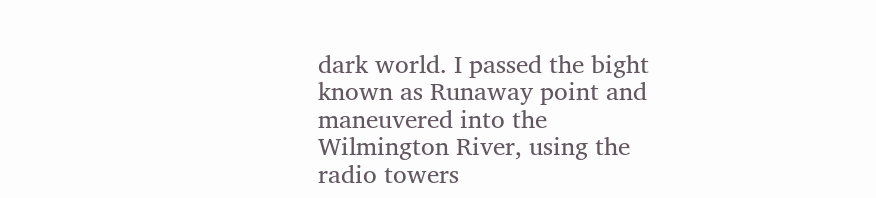dark world. I passed the bight known as Runaway point and maneuvered into the Wilmington River, using the radio towers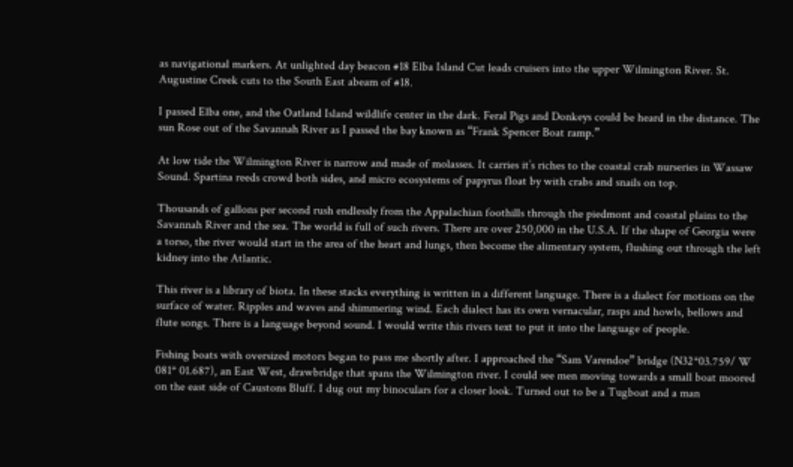as navigational markers. At unlighted day beacon #18 Elba Island Cut leads cruisers into the upper Wilmington River. St. Augustine Creek cuts to the South East abeam of #18.

I passed Elba one, and the Oatland Island wildlife center in the dark. Feral Pigs and Donkeys could be heard in the distance. The sun Rose out of the Savannah River as I passed the bay known as “Frank Spencer Boat ramp.”

At low tide the Wilmington River is narrow and made of molasses. It carries it’s riches to the coastal crab nurseries in Wassaw Sound. Spartina reeds crowd both sides, and micro ecosystems of papyrus float by with crabs and snails on top.

Thousands of gallons per second rush endlessly from the Appalachian foothills through the piedmont and coastal plains to the Savannah River and the sea. The world is full of such rivers. There are over 250,000 in the U.S.A. If the shape of Georgia were a torso, the river would start in the area of the heart and lungs, then become the alimentary system, flushing out through the left kidney into the Atlantic.

This river is a library of biota. In these stacks everything is written in a different language. There is a dialect for motions on the surface of water. Ripples and waves and shimmering wind. Each dialect has its own vernacular, rasps and howls, bellows and flute songs. There is a language beyond sound. I would write this rivers text to put it into the language of people.

Fishing boats with oversized motors began to pass me shortly after. I approached the “Sam Varendoe” bridge (N32*03.759/ W 081* 01.687), an East West, drawbridge that spans the Wilmington river. I could see men moving towards a small boat moored on the east side of Caustons Bluff. I dug out my binoculars for a closer look. Turned out to be a Tugboat and a man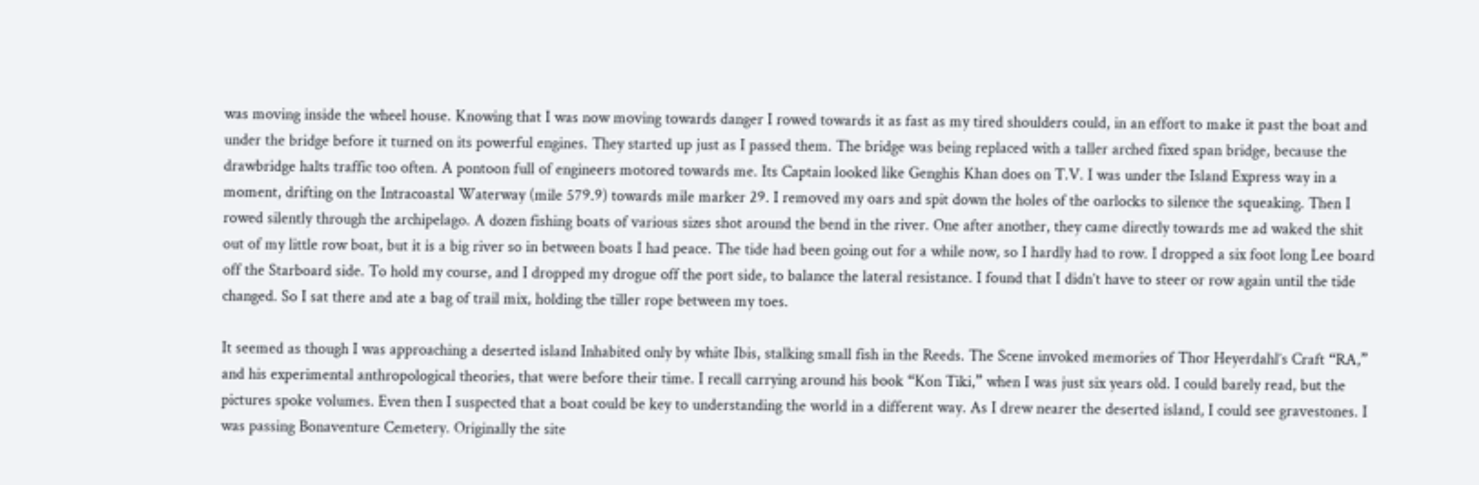was moving inside the wheel house. Knowing that I was now moving towards danger I rowed towards it as fast as my tired shoulders could, in an effort to make it past the boat and under the bridge before it turned on its powerful engines. They started up just as I passed them. The bridge was being replaced with a taller arched fixed span bridge, because the drawbridge halts traffic too often. A pontoon full of engineers motored towards me. Its Captain looked like Genghis Khan does on T.V. I was under the Island Express way in a moment, drifting on the Intracoastal Waterway (mile 579.9) towards mile marker 29. I removed my oars and spit down the holes of the oarlocks to silence the squeaking. Then I rowed silently through the archipelago. A dozen fishing boats of various sizes shot around the bend in the river. One after another, they came directly towards me ad waked the shit out of my little row boat, but it is a big river so in between boats I had peace. The tide had been going out for a while now, so I hardly had to row. I dropped a six foot long Lee board off the Starboard side. To hold my course, and I dropped my drogue off the port side, to balance the lateral resistance. I found that I didn’t have to steer or row again until the tide changed. So I sat there and ate a bag of trail mix, holding the tiller rope between my toes.

It seemed as though I was approaching a deserted island Inhabited only by white Ibis, stalking small fish in the Reeds. The Scene invoked memories of Thor Heyerdahl’s Craft “RA,” and his experimental anthropological theories, that were before their time. I recall carrying around his book “Kon Tiki,” when I was just six years old. I could barely read, but the pictures spoke volumes. Even then I suspected that a boat could be key to understanding the world in a different way. As I drew nearer the deserted island, I could see gravestones. I was passing Bonaventure Cemetery. Originally the site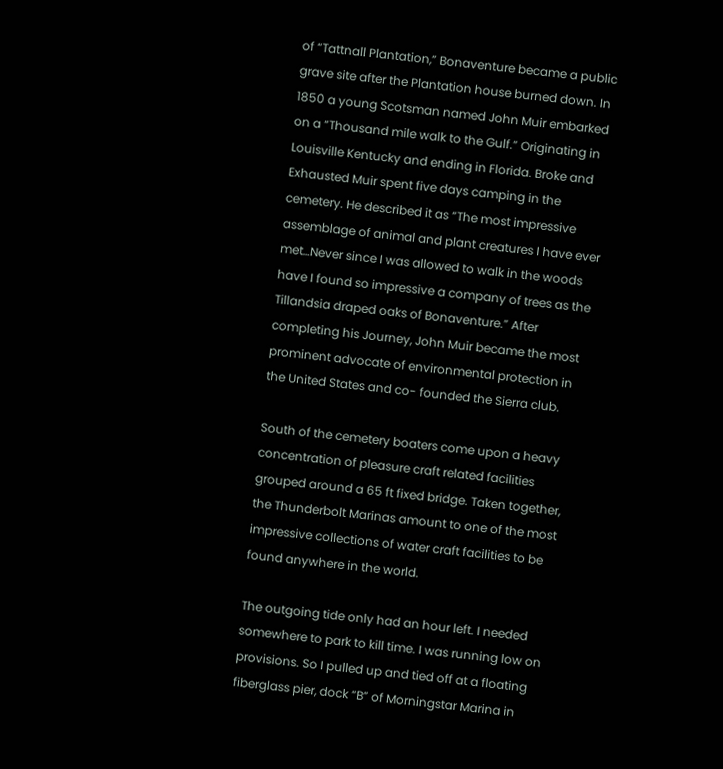of “Tattnall Plantation,” Bonaventure became a public grave site after the Plantation house burned down. In 1850 a young Scotsman named John Muir embarked on a “Thousand mile walk to the Gulf.” Originating in Louisville Kentucky and ending in Florida. Broke and Exhausted Muir spent five days camping in the cemetery. He described it as “The most impressive assemblage of animal and plant creatures I have ever met…Never since I was allowed to walk in the woods have I found so impressive a company of trees as the Tillandsia draped oaks of Bonaventure.” After completing his Journey, John Muir became the most prominent advocate of environmental protection in the United States and co- founded the Sierra club.

South of the cemetery boaters come upon a heavy concentration of pleasure craft related facilities grouped around a 65 ft fixed bridge. Taken together, the Thunderbolt Marinas amount to one of the most impressive collections of water craft facilities to be found anywhere in the world.

The outgoing tide only had an hour left. I needed somewhere to park to kill time. I was running low on provisions. So I pulled up and tied off at a floating fiberglass pier, dock “B” of Morningstar Marina in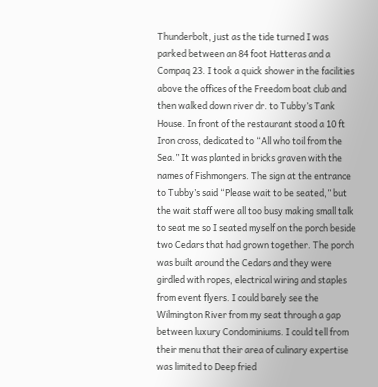Thunderbolt, just as the tide turned I was parked between an 84 foot Hatteras and a Compaq 23. I took a quick shower in the facilities above the offices of the Freedom boat club and then walked down river dr. to Tubby’s Tank House. In front of the restaurant stood a 10 ft Iron cross, dedicated to “All who toil from the Sea.” It was planted in bricks graven with the names of Fishmongers. The sign at the entrance to Tubby’s said “Please wait to be seated,” but the wait staff were all too busy making small talk to seat me so I seated myself on the porch beside two Cedars that had grown together. The porch was built around the Cedars and they were girdled with ropes, electrical wiring and staples from event flyers. I could barely see the Wilmington River from my seat through a gap between luxury Condominiums. I could tell from their menu that their area of culinary expertise was limited to Deep fried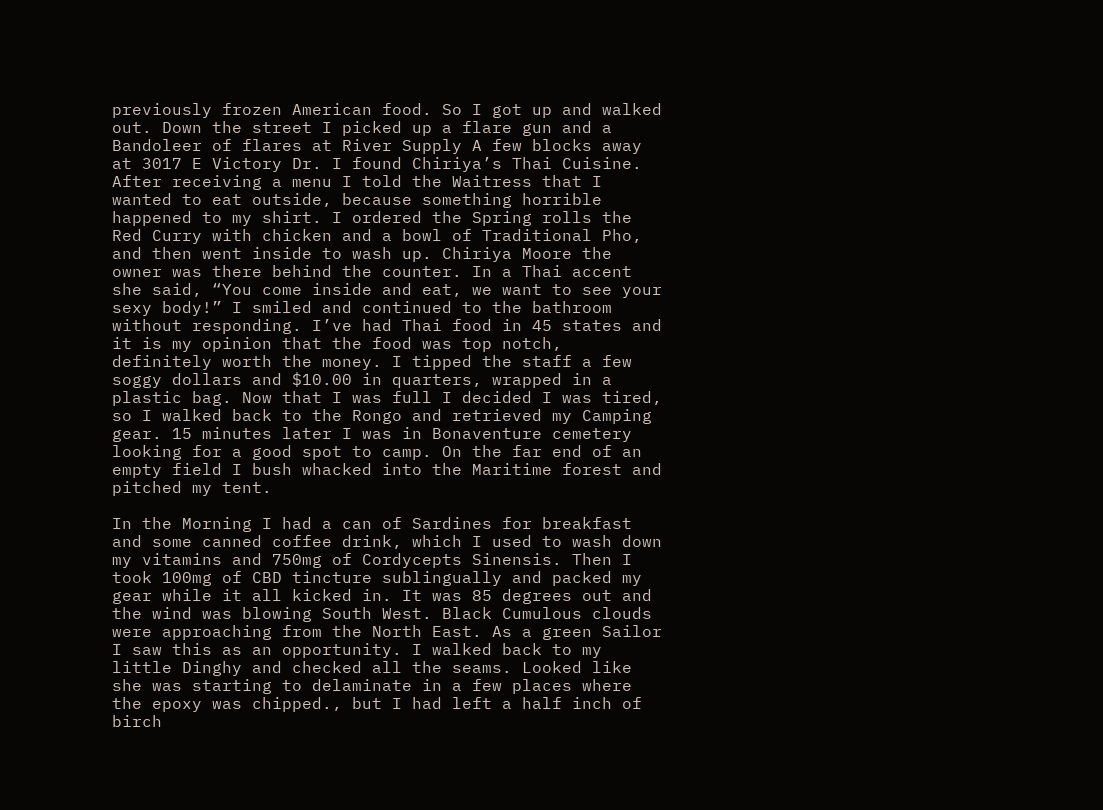previously frozen American food. So I got up and walked out. Down the street I picked up a flare gun and a Bandoleer of flares at River Supply A few blocks away at 3017 E Victory Dr. I found Chiriya’s Thai Cuisine. After receiving a menu I told the Waitress that I wanted to eat outside, because something horrible happened to my shirt. I ordered the Spring rolls the Red Curry with chicken and a bowl of Traditional Pho, and then went inside to wash up. Chiriya Moore the owner was there behind the counter. In a Thai accent she said, “You come inside and eat, we want to see your sexy body!” I smiled and continued to the bathroom without responding. I’ve had Thai food in 45 states and it is my opinion that the food was top notch, definitely worth the money. I tipped the staff a few soggy dollars and $10.00 in quarters, wrapped in a plastic bag. Now that I was full I decided I was tired, so I walked back to the Rongo and retrieved my Camping gear. 15 minutes later I was in Bonaventure cemetery looking for a good spot to camp. On the far end of an empty field I bush whacked into the Maritime forest and pitched my tent.

In the Morning I had a can of Sardines for breakfast and some canned coffee drink, which I used to wash down my vitamins and 750mg of Cordycepts Sinensis. Then I took 100mg of CBD tincture sublingually and packed my gear while it all kicked in. It was 85 degrees out and the wind was blowing South West. Black Cumulous clouds were approaching from the North East. As a green Sailor I saw this as an opportunity. I walked back to my little Dinghy and checked all the seams. Looked like she was starting to delaminate in a few places where the epoxy was chipped., but I had left a half inch of birch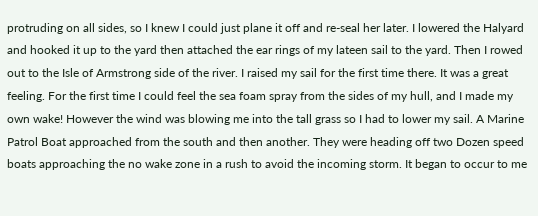protruding on all sides, so I knew I could just plane it off and re-seal her later. I lowered the Halyard and hooked it up to the yard then attached the ear rings of my lateen sail to the yard. Then I rowed out to the Isle of Armstrong side of the river. I raised my sail for the first time there. It was a great feeling. For the first time I could feel the sea foam spray from the sides of my hull, and I made my own wake! However the wind was blowing me into the tall grass so I had to lower my sail. A Marine Patrol Boat approached from the south and then another. They were heading off two Dozen speed boats approaching the no wake zone in a rush to avoid the incoming storm. It began to occur to me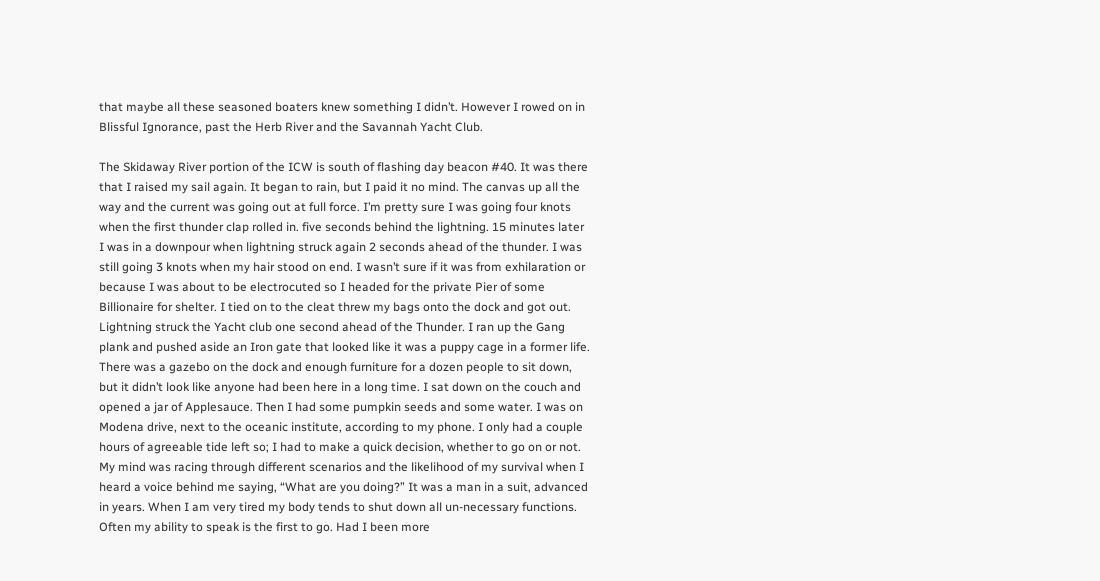that maybe all these seasoned boaters knew something I didn’t. However I rowed on in Blissful Ignorance, past the Herb River and the Savannah Yacht Club.

The Skidaway River portion of the ICW is south of flashing day beacon #40. It was there that I raised my sail again. It began to rain, but I paid it no mind. The canvas up all the way and the current was going out at full force. I’m pretty sure I was going four knots when the first thunder clap rolled in. five seconds behind the lightning. 15 minutes later I was in a downpour when lightning struck again 2 seconds ahead of the thunder. I was still going 3 knots when my hair stood on end. I wasn’t sure if it was from exhilaration or because I was about to be electrocuted so I headed for the private Pier of some Billionaire for shelter. I tied on to the cleat threw my bags onto the dock and got out. Lightning struck the Yacht club one second ahead of the Thunder. I ran up the Gang plank and pushed aside an Iron gate that looked like it was a puppy cage in a former life. There was a gazebo on the dock and enough furniture for a dozen people to sit down, but it didn’t look like anyone had been here in a long time. I sat down on the couch and opened a jar of Applesauce. Then I had some pumpkin seeds and some water. I was on Modena drive, next to the oceanic institute, according to my phone. I only had a couple hours of agreeable tide left so; I had to make a quick decision, whether to go on or not. My mind was racing through different scenarios and the likelihood of my survival when I heard a voice behind me saying, “What are you doing?” It was a man in a suit, advanced in years. When I am very tired my body tends to shut down all un-necessary functions. Often my ability to speak is the first to go. Had I been more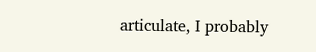articulate, I probably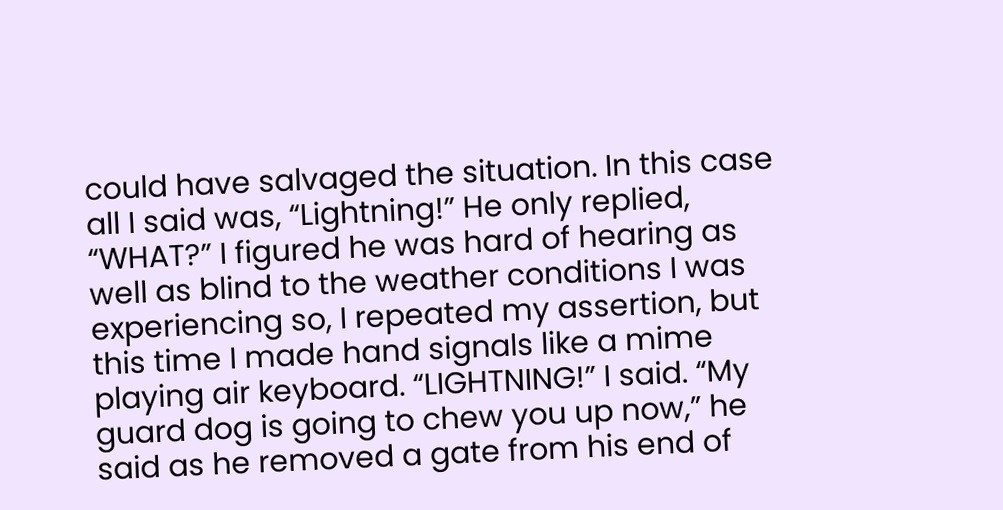could have salvaged the situation. In this case all I said was, “Lightning!” He only replied, “WHAT?” I figured he was hard of hearing as well as blind to the weather conditions I was experiencing so, I repeated my assertion, but this time I made hand signals like a mime playing air keyboard. “LIGHTNING!” I said. “My guard dog is going to chew you up now,” he said as he removed a gate from his end of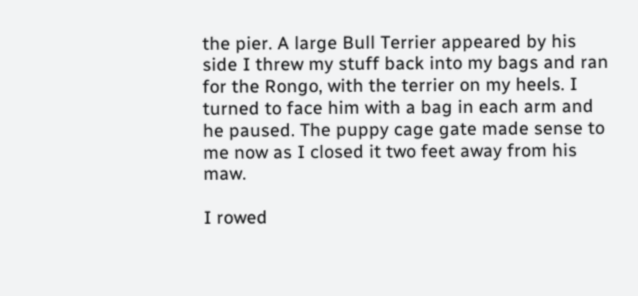the pier. A large Bull Terrier appeared by his side I threw my stuff back into my bags and ran for the Rongo, with the terrier on my heels. I turned to face him with a bag in each arm and he paused. The puppy cage gate made sense to me now as I closed it two feet away from his maw.

I rowed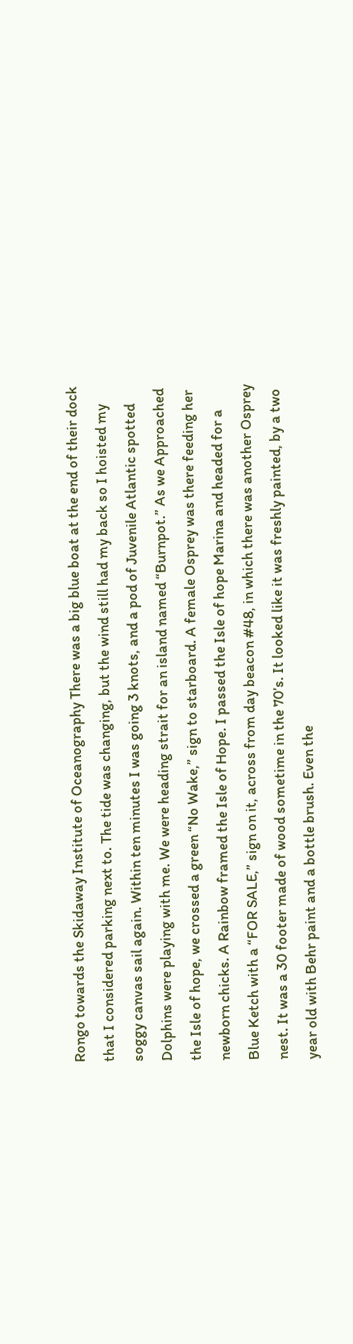Rongo towards the Skidaway Institute of Oceanography There was a big blue boat at the end of their dock that I considered parking next to. The tide was changing, but the wind still had my back so I hoisted my soggy canvas sail again. Within ten minutes I was going 3 knots, and a pod of Juvenile Atlantic spotted Dolphins were playing with me. We were heading strait for an island named “Burnpot.” As we Approached the Isle of hope, we crossed a green “No Wake,” sign to starboard. A female Osprey was there feeding her newborn chicks. A Rainbow framed the Isle of Hope. I passed the Isle of hope Marina and headed for a Blue Ketch with a “FOR SALE,” sign on it, across from day beacon #48, in which there was another Osprey nest. It was a 30 footer made of wood sometime in the 70’s. It looked like it was freshly painted, by a two year old with Behr paint and a bottle brush. Even the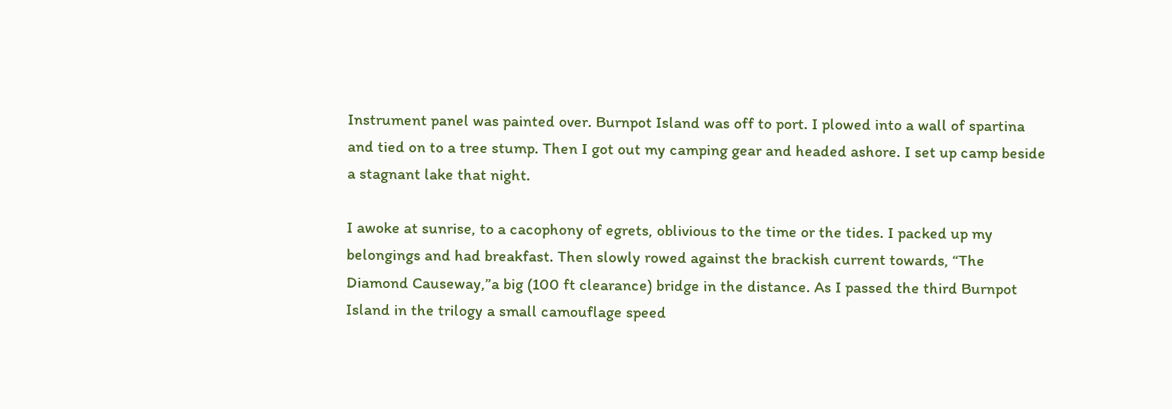Instrument panel was painted over. Burnpot Island was off to port. I plowed into a wall of spartina and tied on to a tree stump. Then I got out my camping gear and headed ashore. I set up camp beside a stagnant lake that night.

I awoke at sunrise, to a cacophony of egrets, oblivious to the time or the tides. I packed up my belongings and had breakfast. Then slowly rowed against the brackish current towards, “The Diamond Causeway,”a big (100 ft clearance) bridge in the distance. As I passed the third Burnpot Island in the trilogy a small camouflage speed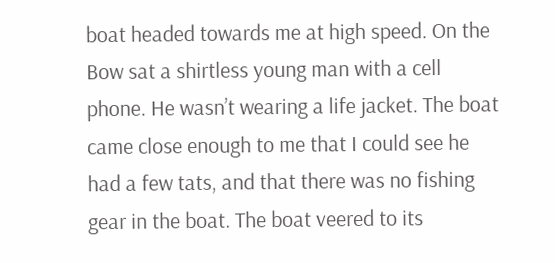boat headed towards me at high speed. On the Bow sat a shirtless young man with a cell phone. He wasn’t wearing a life jacket. The boat came close enough to me that I could see he had a few tats, and that there was no fishing gear in the boat. The boat veered to its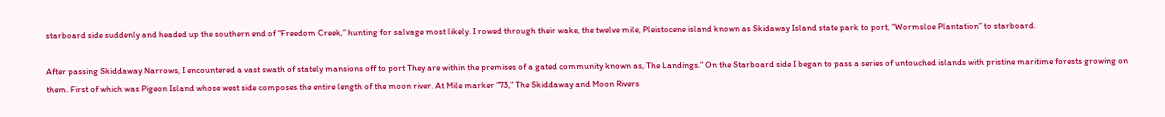starboard side suddenly and headed up the southern end of “Freedom Creek,” hunting for salvage most likely. I rowed through their wake, the twelve mile, Pleistocene island known as Skidaway Island state park to port, “Wormsloe Plantation” to starboard.

After passing Skiddaway Narrows, I encountered a vast swath of stately mansions off to port They are within the premises of a gated community known as, The Landings.” On the Starboard side I began to pass a series of untouched islands with pristine maritime forests growing on them. First of which was Pigeon Island whose west side composes the entire length of the moon river. At Mile marker “73,” The Skiddaway and Moon Rivers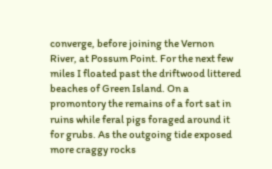converge, before joining the Vernon River, at Possum Point. For the next few miles I floated past the driftwood littered beaches of Green Island. On a promontory the remains of a fort sat in ruins while feral pigs foraged around it for grubs. As the outgoing tide exposed more craggy rocks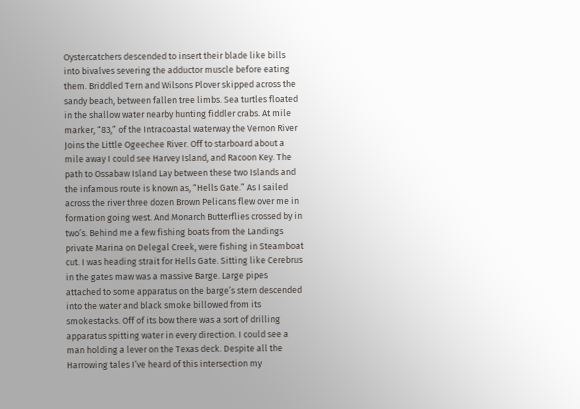Oystercatchers descended to insert their blade like bills into bivalves severing the adductor muscle before eating them. Briddled Tern and Wilsons Plover skipped across the sandy beach, between fallen tree limbs. Sea turtles floated in the shallow water nearby hunting fiddler crabs. At mile marker, “83,” of the Intracoastal waterway the Vernon River Joins the Little Ogeechee River. Off to starboard about a mile away I could see Harvey Island, and Racoon Key. The path to Ossabaw Island Lay between these two Islands and the infamous route is known as, “Hells Gate.” As I sailed across the river three dozen Brown Pelicans flew over me in formation going west. And Monarch Butterflies crossed by in two’s. Behind me a few fishing boats from the Landings private Marina on Delegal Creek, were fishing in Steamboat cut. I was heading strait for Hells Gate. Sitting like Cerebrus in the gates maw was a massive Barge. Large pipes attached to some apparatus on the barge’s stern descended into the water and black smoke billowed from its smokestacks. Off of its bow there was a sort of drilling apparatus spitting water in every direction. I could see a man holding a lever on the Texas deck. Despite all the Harrowing tales I’ve heard of this intersection my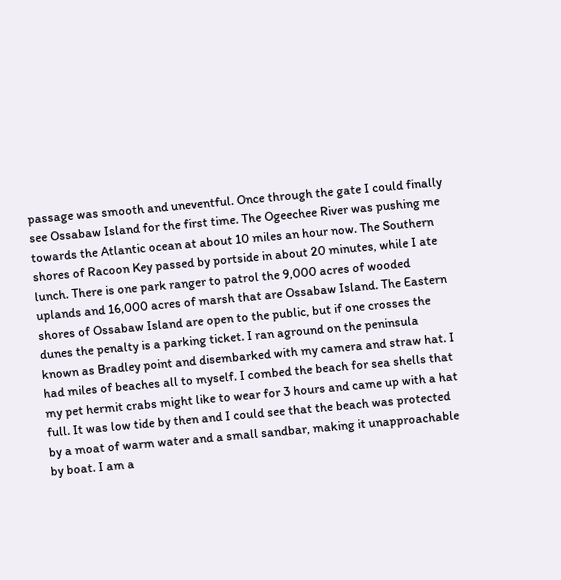passage was smooth and uneventful. Once through the gate I could finally see Ossabaw Island for the first time. The Ogeechee River was pushing me towards the Atlantic ocean at about 10 miles an hour now. The Southern shores of Racoon Key passed by portside in about 20 minutes, while I ate lunch. There is one park ranger to patrol the 9,000 acres of wooded uplands and 16,000 acres of marsh that are Ossabaw Island. The Eastern shores of Ossabaw Island are open to the public, but if one crosses the dunes the penalty is a parking ticket. I ran aground on the peninsula known as Bradley point and disembarked with my camera and straw hat. I had miles of beaches all to myself. I combed the beach for sea shells that my pet hermit crabs might like to wear for 3 hours and came up with a hat full. It was low tide by then and I could see that the beach was protected by a moat of warm water and a small sandbar, making it unapproachable by boat. I am a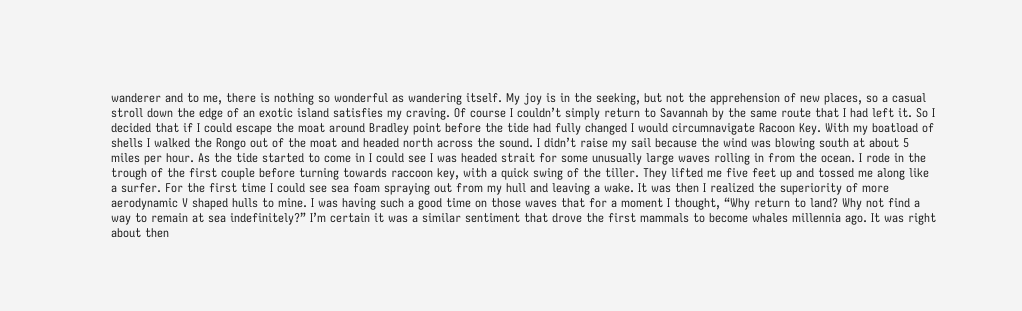wanderer and to me, there is nothing so wonderful as wandering itself. My joy is in the seeking, but not the apprehension of new places, so a casual stroll down the edge of an exotic island satisfies my craving. Of course I couldn’t simply return to Savannah by the same route that I had left it. So I decided that if I could escape the moat around Bradley point before the tide had fully changed I would circumnavigate Racoon Key. With my boatload of shells I walked the Rongo out of the moat and headed north across the sound. I didn’t raise my sail because the wind was blowing south at about 5 miles per hour. As the tide started to come in I could see I was headed strait for some unusually large waves rolling in from the ocean. I rode in the trough of the first couple before turning towards raccoon key, with a quick swing of the tiller. They lifted me five feet up and tossed me along like a surfer. For the first time I could see sea foam spraying out from my hull and leaving a wake. It was then I realized the superiority of more aerodynamic V shaped hulls to mine. I was having such a good time on those waves that for a moment I thought, “Why return to land? Why not find a way to remain at sea indefinitely?” I’m certain it was a similar sentiment that drove the first mammals to become whales millennia ago. It was right about then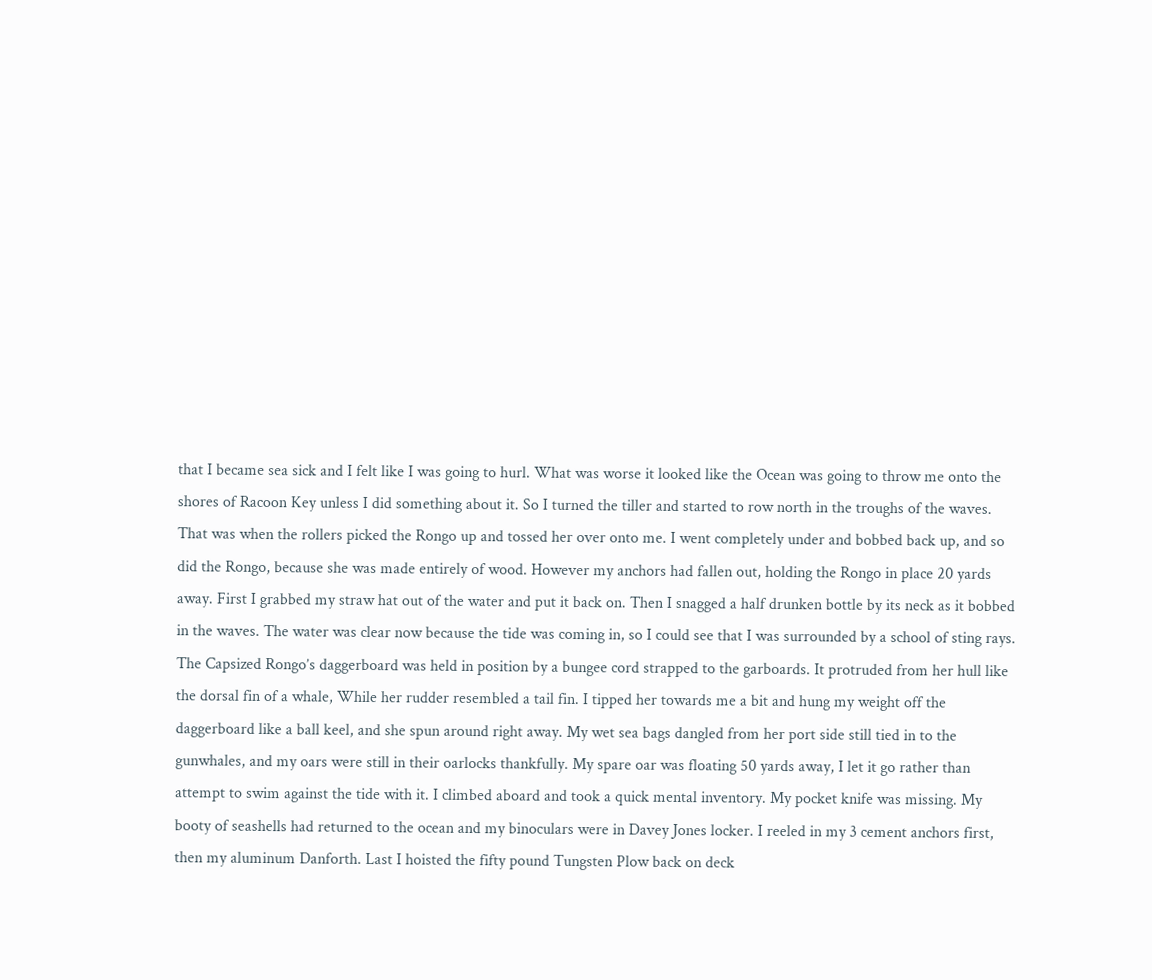that I became sea sick and I felt like I was going to hurl. What was worse it looked like the Ocean was going to throw me onto the shores of Racoon Key unless I did something about it. So I turned the tiller and started to row north in the troughs of the waves. That was when the rollers picked the Rongo up and tossed her over onto me. I went completely under and bobbed back up, and so did the Rongo, because she was made entirely of wood. However my anchors had fallen out, holding the Rongo in place 20 yards away. First I grabbed my straw hat out of the water and put it back on. Then I snagged a half drunken bottle by its neck as it bobbed in the waves. The water was clear now because the tide was coming in, so I could see that I was surrounded by a school of sting rays. The Capsized Rongo’s daggerboard was held in position by a bungee cord strapped to the garboards. It protruded from her hull like the dorsal fin of a whale, While her rudder resembled a tail fin. I tipped her towards me a bit and hung my weight off the daggerboard like a ball keel, and she spun around right away. My wet sea bags dangled from her port side still tied in to the gunwhales, and my oars were still in their oarlocks thankfully. My spare oar was floating 50 yards away, I let it go rather than attempt to swim against the tide with it. I climbed aboard and took a quick mental inventory. My pocket knife was missing. My booty of seashells had returned to the ocean and my binoculars were in Davey Jones locker. I reeled in my 3 cement anchors first, then my aluminum Danforth. Last I hoisted the fifty pound Tungsten Plow back on deck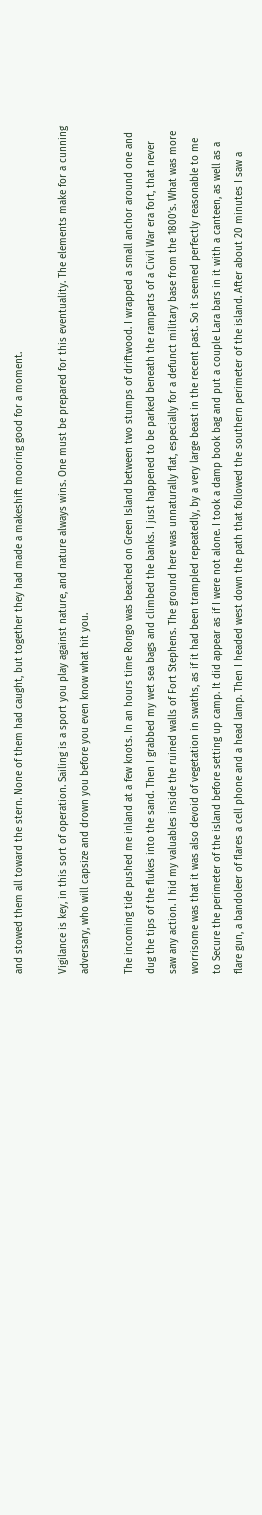and stowed them all toward the stern. None of them had caught, but together they had made a makeshift mooring good for a moment.

Vigilance is key, in this sort of operation. Sailing is a sport you play against nature, and nature always wins. One must be prepared for this eventuality. The elements make for a cunning adversary, who will capsize and drown you before you even know what hit you.

The incoming tide pushed me inland at a few knots. In an hours time Rongo was beached on Green Island between two stumps of driftwood. I wrapped a small anchor around one and dug the tips of the flukes into the sand. Then I grabbed my wet sea bags and climbed the banks. I just happened to be parked beneath the ramparts of a Civil War era fort, that never saw any action. I hid my valuables inside the ruined walls of Fort Stephens. The ground here was unnaturally flat, especially for a defunct military base from the 1800’s. What was more worrisome was that it was also devoid of vegetation in swaths, as if it had been trampled repeatedly, by a very large beast in the recent past. So it seemed perfectly reasonable to me to Secure the perimeter of the island before setting up camp. It did appear as if I were not alone. I took a damp book bag and put a couple Lara bars in it with a canteen, as well as a flare gun, a bandoleer of flares a cell phone and a head lamp. Then I headed west down the path that followed the southern perimeter of the island. After about 20 minutes I saw a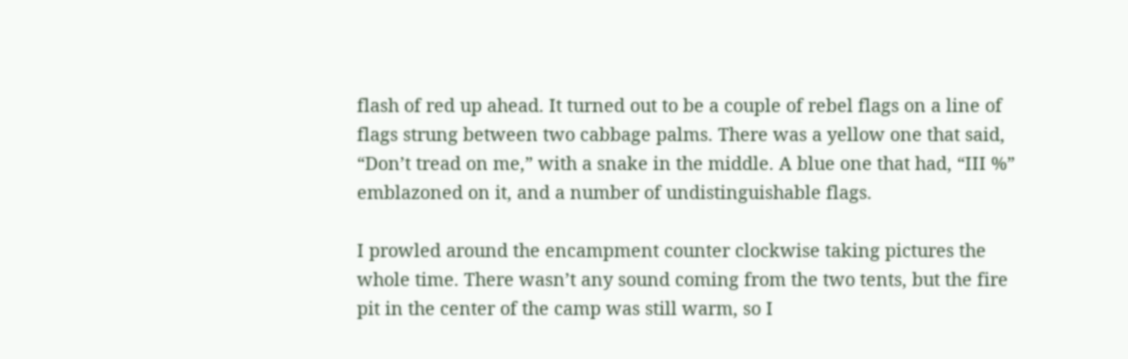flash of red up ahead. It turned out to be a couple of rebel flags on a line of flags strung between two cabbage palms. There was a yellow one that said, “Don’t tread on me,” with a snake in the middle. A blue one that had, “III %” emblazoned on it, and a number of undistinguishable flags.

I prowled around the encampment counter clockwise taking pictures the whole time. There wasn’t any sound coming from the two tents, but the fire pit in the center of the camp was still warm, so I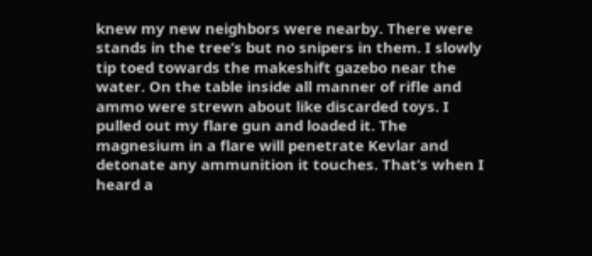knew my new neighbors were nearby. There were stands in the tree’s but no snipers in them. I slowly tip toed towards the makeshift gazebo near the water. On the table inside all manner of rifle and ammo were strewn about like discarded toys. I pulled out my flare gun and loaded it. The magnesium in a flare will penetrate Kevlar and detonate any ammunition it touches. That’s when I heard a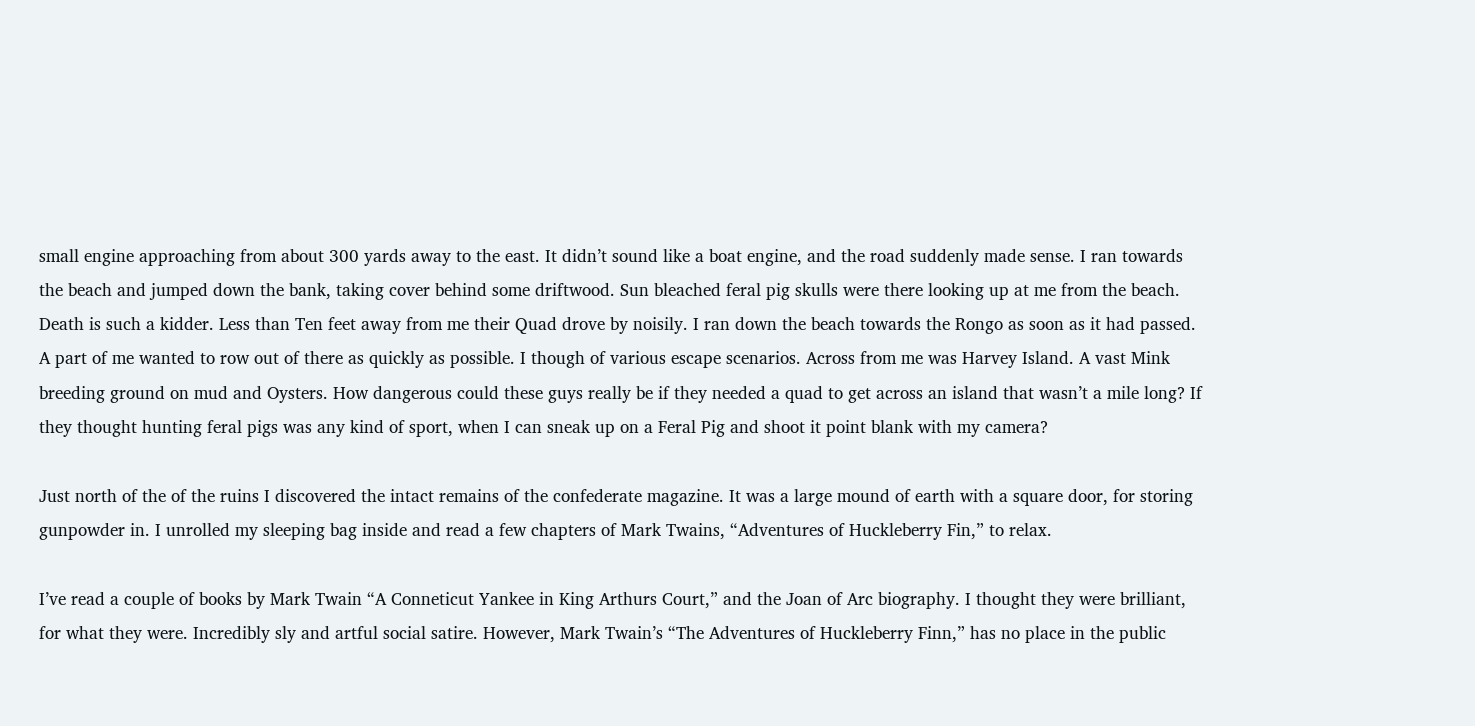small engine approaching from about 300 yards away to the east. It didn’t sound like a boat engine, and the road suddenly made sense. I ran towards the beach and jumped down the bank, taking cover behind some driftwood. Sun bleached feral pig skulls were there looking up at me from the beach. Death is such a kidder. Less than Ten feet away from me their Quad drove by noisily. I ran down the beach towards the Rongo as soon as it had passed. A part of me wanted to row out of there as quickly as possible. I though of various escape scenarios. Across from me was Harvey Island. A vast Mink breeding ground on mud and Oysters. How dangerous could these guys really be if they needed a quad to get across an island that wasn’t a mile long? If they thought hunting feral pigs was any kind of sport, when I can sneak up on a Feral Pig and shoot it point blank with my camera?

Just north of the of the ruins I discovered the intact remains of the confederate magazine. It was a large mound of earth with a square door, for storing gunpowder in. I unrolled my sleeping bag inside and read a few chapters of Mark Twains, “Adventures of Huckleberry Fin,” to relax.

I’ve read a couple of books by Mark Twain “A Conneticut Yankee in King Arthurs Court,” and the Joan of Arc biography. I thought they were brilliant, for what they were. Incredibly sly and artful social satire. However, Mark Twain’s “The Adventures of Huckleberry Finn,” has no place in the public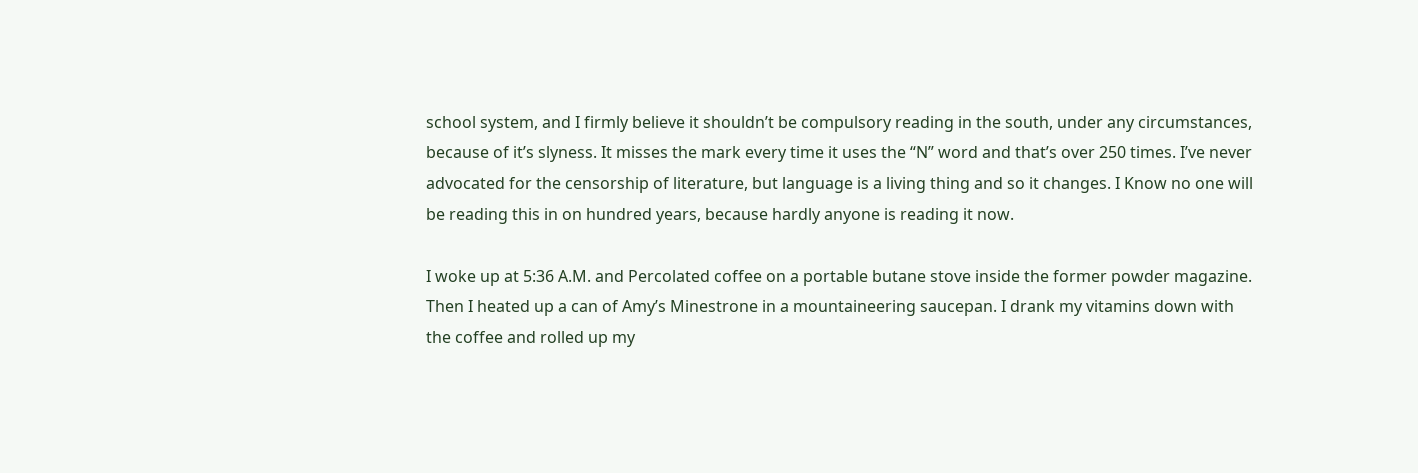school system, and I firmly believe it shouldn’t be compulsory reading in the south, under any circumstances, because of it’s slyness. It misses the mark every time it uses the “N” word and that’s over 250 times. I’ve never advocated for the censorship of literature, but language is a living thing and so it changes. I Know no one will be reading this in on hundred years, because hardly anyone is reading it now.

I woke up at 5:36 A.M. and Percolated coffee on a portable butane stove inside the former powder magazine. Then I heated up a can of Amy’s Minestrone in a mountaineering saucepan. I drank my vitamins down with the coffee and rolled up my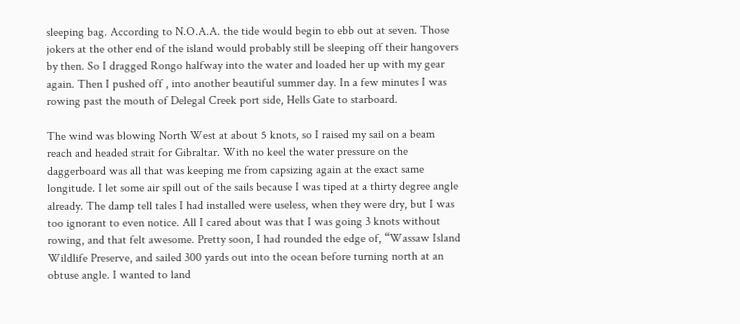sleeping bag. According to N.O.A.A. the tide would begin to ebb out at seven. Those jokers at the other end of the island would probably still be sleeping off their hangovers by then. So I dragged Rongo halfway into the water and loaded her up with my gear again. Then I pushed off , into another beautiful summer day. In a few minutes I was rowing past the mouth of Delegal Creek port side, Hells Gate to starboard.

The wind was blowing North West at about 5 knots, so I raised my sail on a beam reach and headed strait for Gibraltar. With no keel the water pressure on the daggerboard was all that was keeping me from capsizing again at the exact same longitude. I let some air spill out of the sails because I was tiped at a thirty degree angle already. The damp tell tales I had installed were useless, when they were dry, but I was too ignorant to even notice. All I cared about was that I was going 3 knots without rowing, and that felt awesome. Pretty soon, I had rounded the edge of, “Wassaw Island Wildlife Preserve, and sailed 300 yards out into the ocean before turning north at an obtuse angle. I wanted to land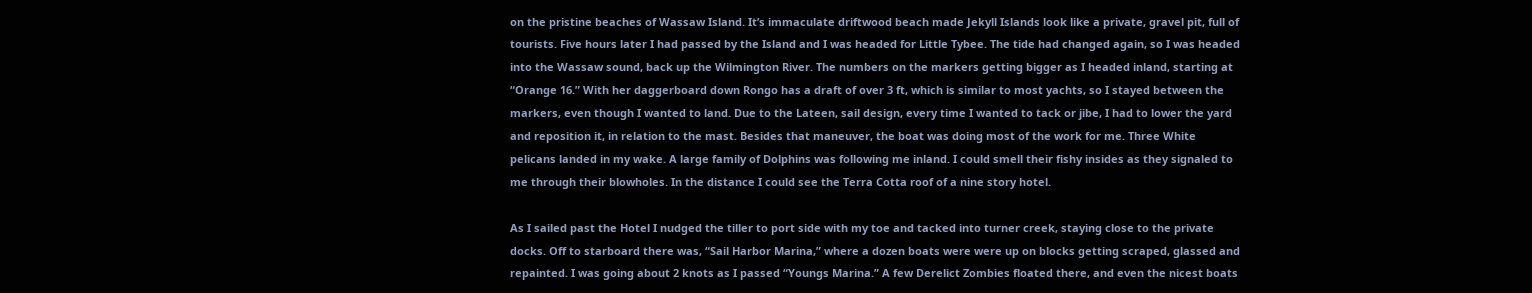on the pristine beaches of Wassaw Island. It’s immaculate driftwood beach made Jekyll Islands look like a private, gravel pit, full of tourists. Five hours later I had passed by the Island and I was headed for Little Tybee. The tide had changed again, so I was headed into the Wassaw sound, back up the Wilmington River. The numbers on the markers getting bigger as I headed inland, starting at “Orange 16.” With her daggerboard down Rongo has a draft of over 3 ft, which is similar to most yachts, so I stayed between the markers, even though I wanted to land. Due to the Lateen, sail design, every time I wanted to tack or jibe, I had to lower the yard and reposition it, in relation to the mast. Besides that maneuver, the boat was doing most of the work for me. Three White pelicans landed in my wake. A large family of Dolphins was following me inland. I could smell their fishy insides as they signaled to me through their blowholes. In the distance I could see the Terra Cotta roof of a nine story hotel.

As I sailed past the Hotel I nudged the tiller to port side with my toe and tacked into turner creek, staying close to the private docks. Off to starboard there was, “Sail Harbor Marina,” where a dozen boats were were up on blocks getting scraped, glassed and repainted. I was going about 2 knots as I passed “Youngs Marina.” A few Derelict Zombies floated there, and even the nicest boats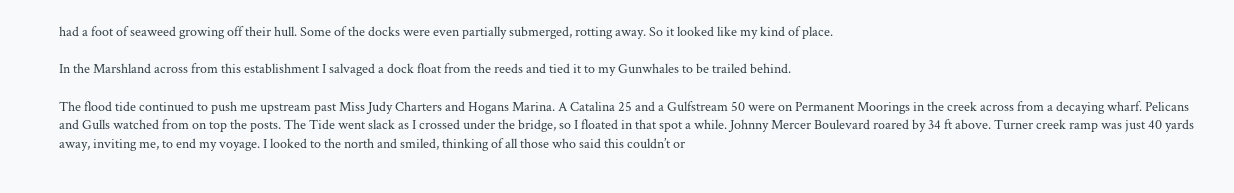had a foot of seaweed growing off their hull. Some of the docks were even partially submerged, rotting away. So it looked like my kind of place.

In the Marshland across from this establishment I salvaged a dock float from the reeds and tied it to my Gunwhales to be trailed behind.

The flood tide continued to push me upstream past Miss Judy Charters and Hogans Marina. A Catalina 25 and a Gulfstream 50 were on Permanent Moorings in the creek across from a decaying wharf. Pelicans and Gulls watched from on top the posts. The Tide went slack as I crossed under the bridge, so I floated in that spot a while. Johnny Mercer Boulevard roared by 34 ft above. Turner creek ramp was just 40 yards away, inviting me, to end my voyage. I looked to the north and smiled, thinking of all those who said this couldn’t or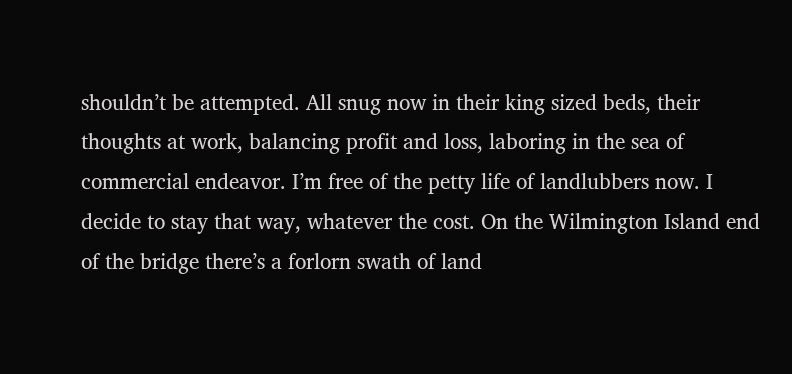shouldn’t be attempted. All snug now in their king sized beds, their thoughts at work, balancing profit and loss, laboring in the sea of commercial endeavor. I’m free of the petty life of landlubbers now. I decide to stay that way, whatever the cost. On the Wilmington Island end of the bridge there’s a forlorn swath of land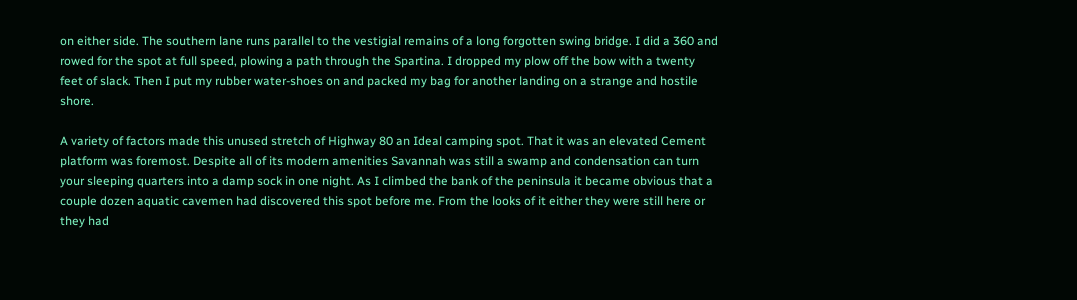on either side. The southern lane runs parallel to the vestigial remains of a long forgotten swing bridge. I did a 360 and rowed for the spot at full speed, plowing a path through the Spartina. I dropped my plow off the bow with a twenty feet of slack. Then I put my rubber water-shoes on and packed my bag for another landing on a strange and hostile shore.

A variety of factors made this unused stretch of Highway 80 an Ideal camping spot. That it was an elevated Cement platform was foremost. Despite all of its modern amenities Savannah was still a swamp and condensation can turn your sleeping quarters into a damp sock in one night. As I climbed the bank of the peninsula it became obvious that a couple dozen aquatic cavemen had discovered this spot before me. From the looks of it either they were still here or they had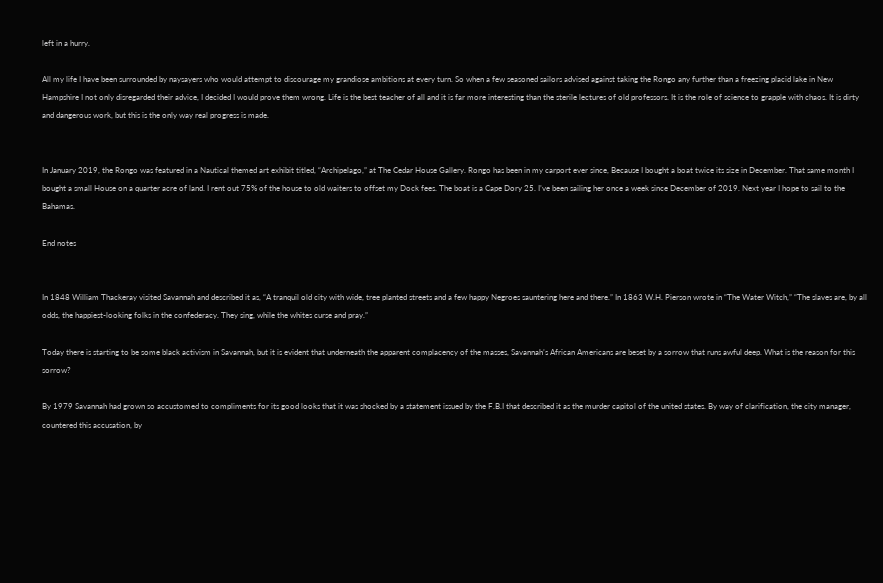left in a hurry.

All my life I have been surrounded by naysayers who would attempt to discourage my grandiose ambitions at every turn. So when a few seasoned sailors advised against taking the Rongo any further than a freezing placid lake in New Hampshire I not only disregarded their advice, I decided I would prove them wrong. Life is the best teacher of all and it is far more interesting than the sterile lectures of old professors. It is the role of science to grapple with chaos. It is dirty and dangerous work, but this is the only way real progress is made.


In January 2019, the Rongo was featured in a Nautical themed art exhibit titled, “Archipelago,” at The Cedar House Gallery. Rongo has been in my carport ever since, Because I bought a boat twice its size in December. That same month I bought a small House on a quarter acre of land. I rent out 75% of the house to old waiters to offset my Dock fees. The boat is a Cape Dory 25. I’ve been sailing her once a week since December of 2019. Next year I hope to sail to the Bahamas.

End notes


In 1848 William Thackeray visited Savannah and described it as, “A tranquil old city with wide, tree planted streets and a few happy Negroes sauntering here and there.” In 1863 W.H. Pierson wrote in “The Water Witch,” “The slaves are, by all odds, the happiest-looking folks in the confederacy. They sing, while the whites curse and pray.”

Today there is starting to be some black activism in Savannah, but it is evident that underneath the apparent complacency of the masses, Savannah’s African Americans are beset by a sorrow that runs awful deep. What is the reason for this sorrow?

By 1979 Savannah had grown so accustomed to compliments for its good looks that it was shocked by a statement issued by the F.B.I that described it as the murder capitol of the united states. By way of clarification, the city manager, countered this accusation, by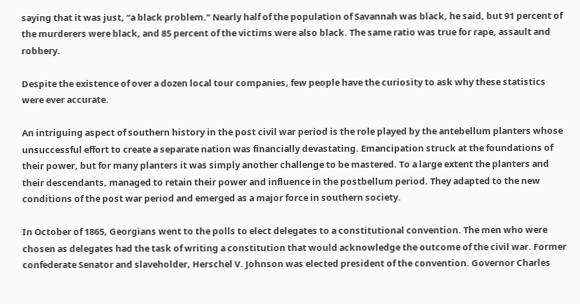saying that it was just, “a black problem.” Nearly half of the population of Savannah was black, he said, but 91 percent of the murderers were black, and 85 percent of the victims were also black. The same ratio was true for rape, assault and robbery.

Despite the existence of over a dozen local tour companies, few people have the curiosity to ask why these statistics were ever accurate.

An intriguing aspect of southern history in the post civil war period is the role played by the antebellum planters whose unsuccessful effort to create a separate nation was financially devastating. Emancipation struck at the foundations of their power, but for many planters it was simply another challenge to be mastered. To a large extent the planters and their descendants, managed to retain their power and influence in the postbellum period. They adapted to the new conditions of the post war period and emerged as a major force in southern society.

In October of 1865, Georgians went to the polls to elect delegates to a constitutional convention. The men who were chosen as delegates had the task of writing a constitution that would acknowledge the outcome of the civil war. Former confederate Senator and slaveholder, Herschel V. Johnson was elected president of the convention. Governor Charles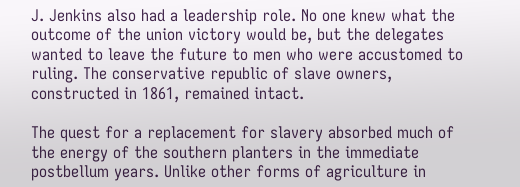J. Jenkins also had a leadership role. No one knew what the outcome of the union victory would be, but the delegates wanted to leave the future to men who were accustomed to ruling. The conservative republic of slave owners, constructed in 1861, remained intact.

The quest for a replacement for slavery absorbed much of the energy of the southern planters in the immediate postbellum years. Unlike other forms of agriculture in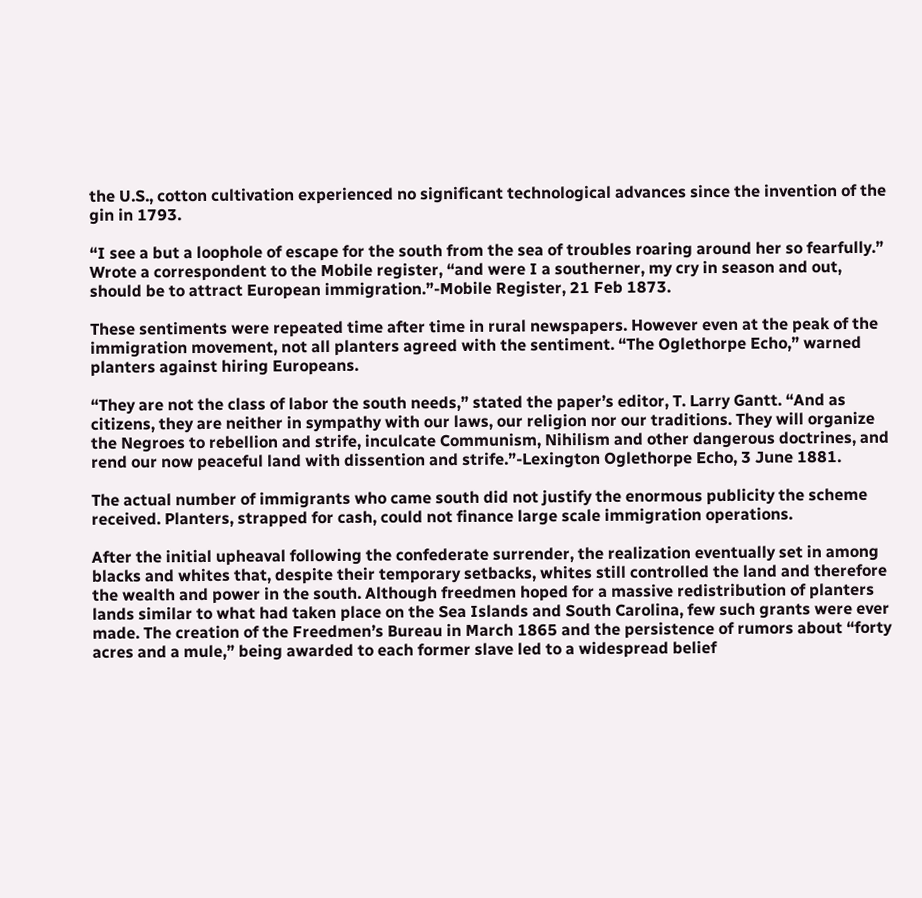the U.S., cotton cultivation experienced no significant technological advances since the invention of the gin in 1793.

“I see a but a loophole of escape for the south from the sea of troubles roaring around her so fearfully.” Wrote a correspondent to the Mobile register, “and were I a southerner, my cry in season and out, should be to attract European immigration.”-Mobile Register, 21 Feb 1873.

These sentiments were repeated time after time in rural newspapers. However even at the peak of the immigration movement, not all planters agreed with the sentiment. “The Oglethorpe Echo,” warned planters against hiring Europeans.

“They are not the class of labor the south needs,” stated the paper’s editor, T. Larry Gantt. “And as citizens, they are neither in sympathy with our laws, our religion nor our traditions. They will organize the Negroes to rebellion and strife, inculcate Communism, Nihilism and other dangerous doctrines, and rend our now peaceful land with dissention and strife.”-Lexington Oglethorpe Echo, 3 June 1881.

The actual number of immigrants who came south did not justify the enormous publicity the scheme received. Planters, strapped for cash, could not finance large scale immigration operations.

After the initial upheaval following the confederate surrender, the realization eventually set in among blacks and whites that, despite their temporary setbacks, whites still controlled the land and therefore the wealth and power in the south. Although freedmen hoped for a massive redistribution of planters lands similar to what had taken place on the Sea Islands and South Carolina, few such grants were ever made. The creation of the Freedmen’s Bureau in March 1865 and the persistence of rumors about “forty acres and a mule,” being awarded to each former slave led to a widespread belief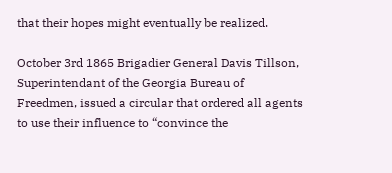that their hopes might eventually be realized.

October 3rd 1865 Brigadier General Davis Tillson, Superintendant of the Georgia Bureau of Freedmen, issued a circular that ordered all agents to use their influence to “convince the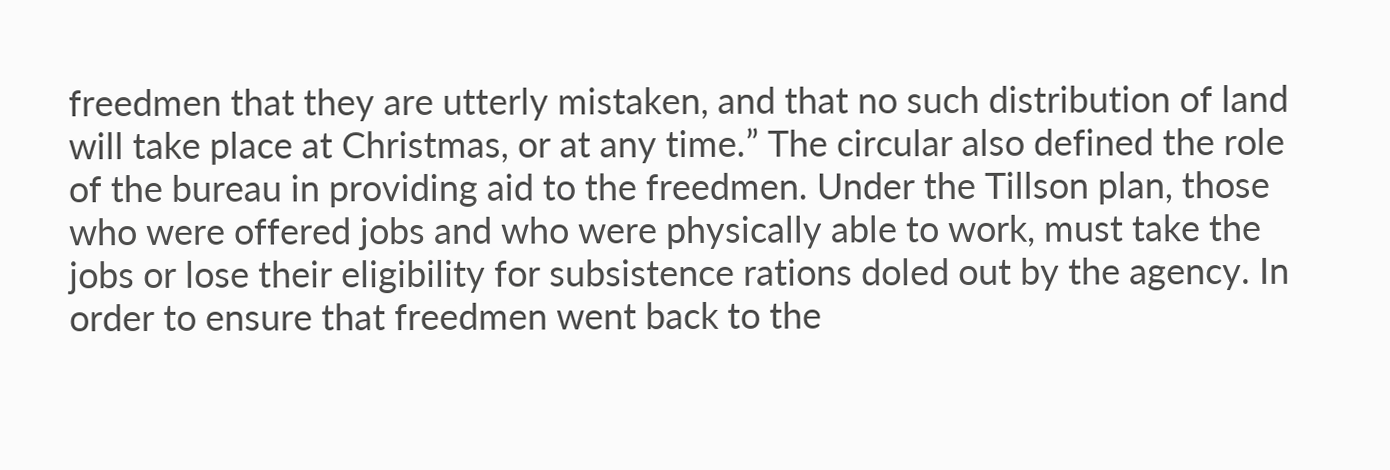freedmen that they are utterly mistaken, and that no such distribution of land will take place at Christmas, or at any time.” The circular also defined the role of the bureau in providing aid to the freedmen. Under the Tillson plan, those who were offered jobs and who were physically able to work, must take the jobs or lose their eligibility for subsistence rations doled out by the agency. In order to ensure that freedmen went back to the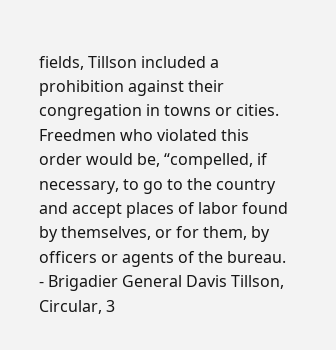fields, Tillson included a prohibition against their congregation in towns or cities. Freedmen who violated this order would be, “compelled, if necessary, to go to the country and accept places of labor found by themselves, or for them, by officers or agents of the bureau. - Brigadier General Davis Tillson, Circular, 3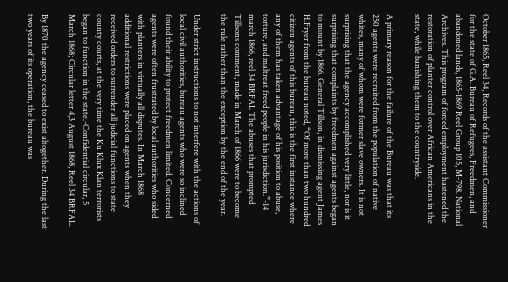October 1865, Reel 34, Records of the assistant Commissioner for the state of G.A. Bureau of Refugees, Freedmen, and abandoned lands, 1865-1869 Reel Group 105, M-798. National Archives. This program of forced employment hastened the restoration of planter control over African Americans in the state, while banishing them to the countryside.

A primary reason for the failure of the Bureau was that its 250 agents were recruited from the population of native whites, many of whom were former slave owners. It is not surprising that the agency accomplished very little, nor is it surprising that complaints by freedmen against agents began to mount by 1866. General Tillson, in dismissing agent James H.Fryer from the bureau noted, “Of more than two hundred citizen agents of this bureau, this is the first instance where any of them has taken advantage of his position to abuse, torture, and maltreat freed people in his jurisdiction.”-14 march 1866, reel 34 BRFAL The abuses that prompted Tillsons comment, made in March of 1866 were to become the rule rather than the exception by the end of the year.

Under strict instructions to not interfere with the actions of local civil authorities, bureau agents who were so inclined found their ability to protect freedmen limited. Concerned agents were often frustrated by local authorities who sided with planters in virtually all disputes. In March 1868 additional restrictions were placed on agents when they received orders to surrender all judicial functions to state county courts, at the very time the Ku Klux Klan terrorists began to function in the state.-Confidential circular, 5 March 1868; Circular letter 4,3 August 1868, Reel 34 BRFAL.

By 1870 the agency ceased to exist altogether. During the last two years of its operation, the bureau was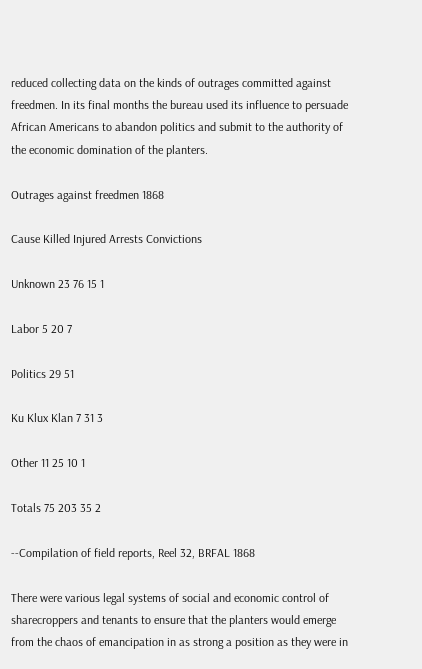reduced collecting data on the kinds of outrages committed against freedmen. In its final months the bureau used its influence to persuade African Americans to abandon politics and submit to the authority of the economic domination of the planters.

Outrages against freedmen 1868

Cause Killed Injured Arrests Convictions

Unknown 23 76 15 1

Labor 5 20 7

Politics 29 51

Ku Klux Klan 7 31 3

Other 11 25 10 1

Totals 75 203 35 2

--Compilation of field reports, Reel 32, BRFAL 1868

There were various legal systems of social and economic control of sharecroppers and tenants to ensure that the planters would emerge from the chaos of emancipation in as strong a position as they were in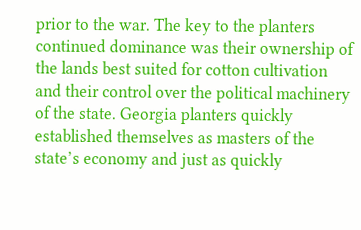prior to the war. The key to the planters continued dominance was their ownership of the lands best suited for cotton cultivation and their control over the political machinery of the state. Georgia planters quickly established themselves as masters of the state’s economy and just as quickly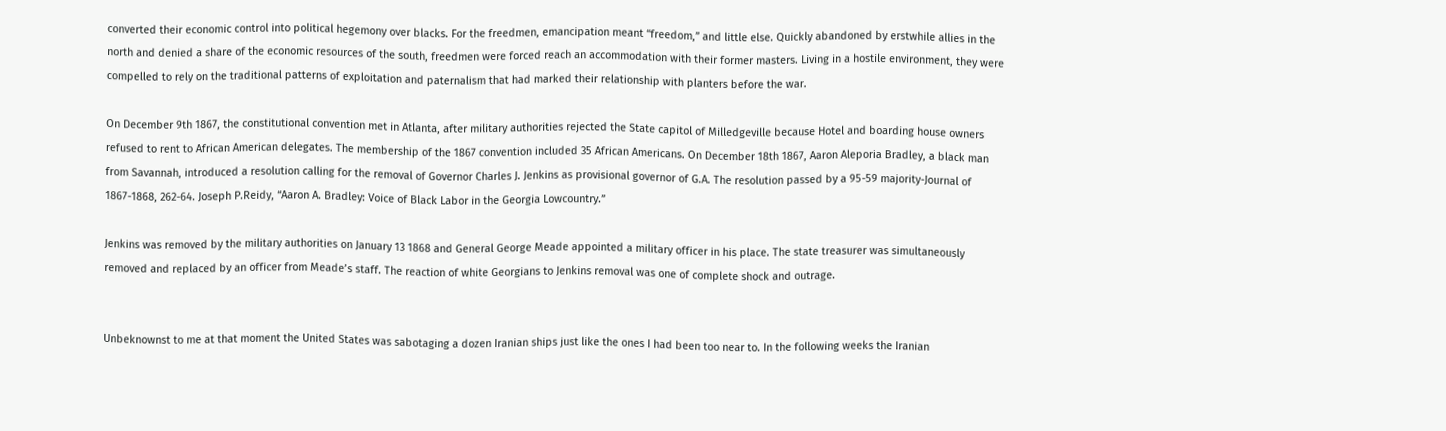converted their economic control into political hegemony over blacks. For the freedmen, emancipation meant “freedom,” and little else. Quickly abandoned by erstwhile allies in the north and denied a share of the economic resources of the south, freedmen were forced reach an accommodation with their former masters. Living in a hostile environment, they were compelled to rely on the traditional patterns of exploitation and paternalism that had marked their relationship with planters before the war.

On December 9th 1867, the constitutional convention met in Atlanta, after military authorities rejected the State capitol of Milledgeville because Hotel and boarding house owners refused to rent to African American delegates. The membership of the 1867 convention included 35 African Americans. On December 18th 1867, Aaron Aleporia Bradley, a black man from Savannah, introduced a resolution calling for the removal of Governor Charles J. Jenkins as provisional governor of G.A. The resolution passed by a 95-59 majority-Journal of 1867-1868, 262-64. Joseph P.Reidy, “Aaron A. Bradley: Voice of Black Labor in the Georgia Lowcountry.”

Jenkins was removed by the military authorities on January 13 1868 and General George Meade appointed a military officer in his place. The state treasurer was simultaneously removed and replaced by an officer from Meade’s staff. The reaction of white Georgians to Jenkins removal was one of complete shock and outrage.


Unbeknownst to me at that moment the United States was sabotaging a dozen Iranian ships just like the ones I had been too near to. In the following weeks the Iranian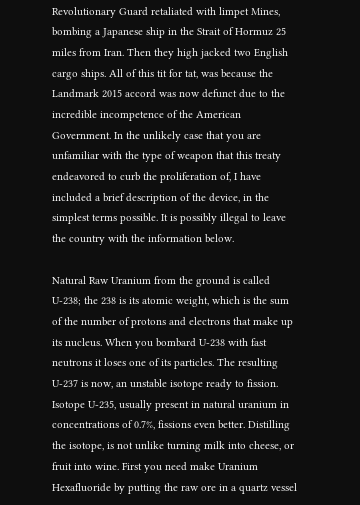Revolutionary Guard retaliated with limpet Mines, bombing a Japanese ship in the Strait of Hormuz 25 miles from Iran. Then they high jacked two English cargo ships. All of this tit for tat, was because the Landmark 2015 accord was now defunct due to the incredible incompetence of the American Government. In the unlikely case that you are unfamiliar with the type of weapon that this treaty endeavored to curb the proliferation of, I have included a brief description of the device, in the simplest terms possible. It is possibly illegal to leave the country with the information below.

Natural Raw Uranium from the ground is called U-238; the 238 is its atomic weight, which is the sum of the number of protons and electrons that make up its nucleus. When you bombard U-238 with fast neutrons it loses one of its particles. The resulting U-237 is now, an unstable isotope ready to fission. Isotope U-235, usually present in natural uranium in concentrations of 0.7%, fissions even better. Distilling the isotope, is not unlike turning milk into cheese, or fruit into wine. First you need make Uranium Hexafluoride by putting the raw ore in a quartz vessel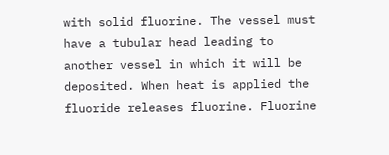with solid fluorine. The vessel must have a tubular head leading to another vessel in which it will be deposited. When heat is applied the fluoride releases fluorine. Fluorine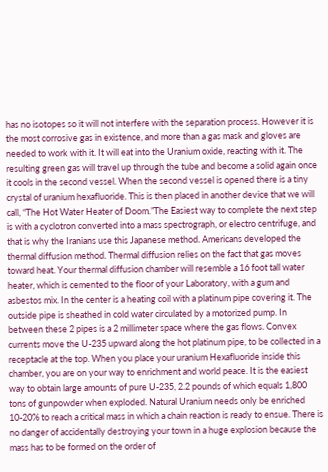has no isotopes so it will not interfere with the separation process. However it is the most corrosive gas in existence, and more than a gas mask and gloves are needed to work with it. It will eat into the Uranium oxide, reacting with it. The resulting green gas will travel up through the tube and become a solid again once it cools in the second vessel. When the second vessel is opened there is a tiny crystal of uranium hexafluoride. This is then placed in another device that we will call, “The Hot Water Heater of Doom.”The Easiest way to complete the next step is with a cyclotron converted into a mass spectrograph, or electro centrifuge, and that is why the Iranians use this Japanese method. Americans developed the thermal diffusion method. Thermal diffusion relies on the fact that gas moves toward heat. Your thermal diffusion chamber will resemble a 16 foot tall water heater, which is cemented to the floor of your Laboratory, with a gum and asbestos mix. In the center is a heating coil with a platinum pipe covering it. The outside pipe is sheathed in cold water circulated by a motorized pump. In between these 2 pipes is a 2 millimeter space where the gas flows. Convex currents move the U-235 upward along the hot platinum pipe, to be collected in a receptacle at the top. When you place your uranium Hexafluoride inside this chamber, you are on your way to enrichment and world peace. It is the easiest way to obtain large amounts of pure U-235, 2.2 pounds of which equals 1,800 tons of gunpowder when exploded. Natural Uranium needs only be enriched 10-20% to reach a critical mass in which a chain reaction is ready to ensue. There is no danger of accidentally destroying your town in a huge explosion because the mass has to be formed on the order of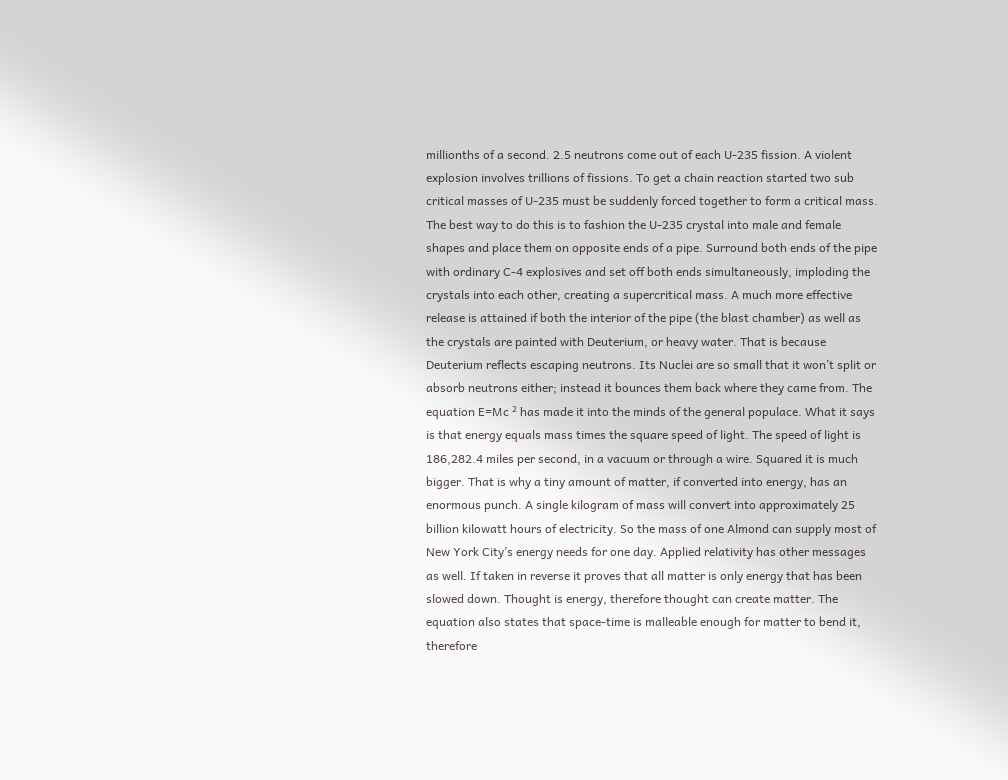millionths of a second. 2.5 neutrons come out of each U-235 fission. A violent explosion involves trillions of fissions. To get a chain reaction started two sub critical masses of U-235 must be suddenly forced together to form a critical mass. The best way to do this is to fashion the U-235 crystal into male and female shapes and place them on opposite ends of a pipe. Surround both ends of the pipe with ordinary C-4 explosives and set off both ends simultaneously, imploding the crystals into each other, creating a supercritical mass. A much more effective release is attained if both the interior of the pipe (the blast chamber) as well as the crystals are painted with Deuterium, or heavy water. That is because Deuterium reflects escaping neutrons. Its Nuclei are so small that it won’t split or absorb neutrons either; instead it bounces them back where they came from. The equation E=Mc ² has made it into the minds of the general populace. What it says is that energy equals mass times the square speed of light. The speed of light is 186,282.4 miles per second, in a vacuum or through a wire. Squared it is much bigger. That is why a tiny amount of matter, if converted into energy, has an enormous punch. A single kilogram of mass will convert into approximately 25 billion kilowatt hours of electricity. So the mass of one Almond can supply most of New York City’s energy needs for one day. Applied relativity has other messages as well. If taken in reverse it proves that all matter is only energy that has been slowed down. Thought is energy, therefore thought can create matter. The equation also states that space-time is malleable enough for matter to bend it, therefore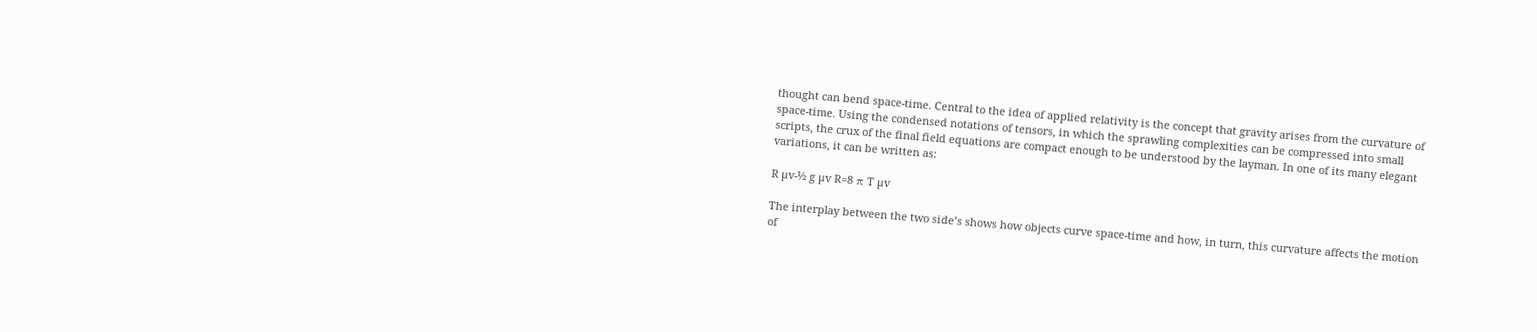thought can bend space-time. Central to the idea of applied relativity is the concept that gravity arises from the curvature of space-time. Using the condensed notations of tensors, in which the sprawling complexities can be compressed into small scripts, the crux of the final field equations are compact enough to be understood by the layman. In one of its many elegant variations, it can be written as:

R µv-½ g µv R=8 π T µv

The interplay between the two side’s shows how objects curve space-time and how, in turn, this curvature affects the motion of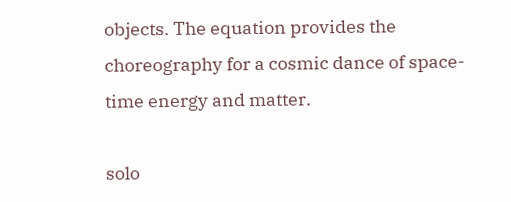objects. The equation provides the choreography for a cosmic dance of space-time energy and matter.

solo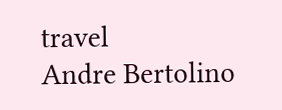travel
Andre Bertolino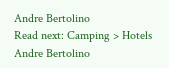Andre Bertolino
Read next: Camping > Hotels
Andre Bertolino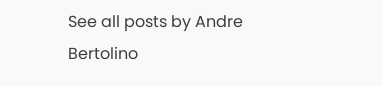See all posts by Andre Bertolino